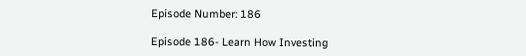Episode Number: 186

Episode 186- Learn How Investing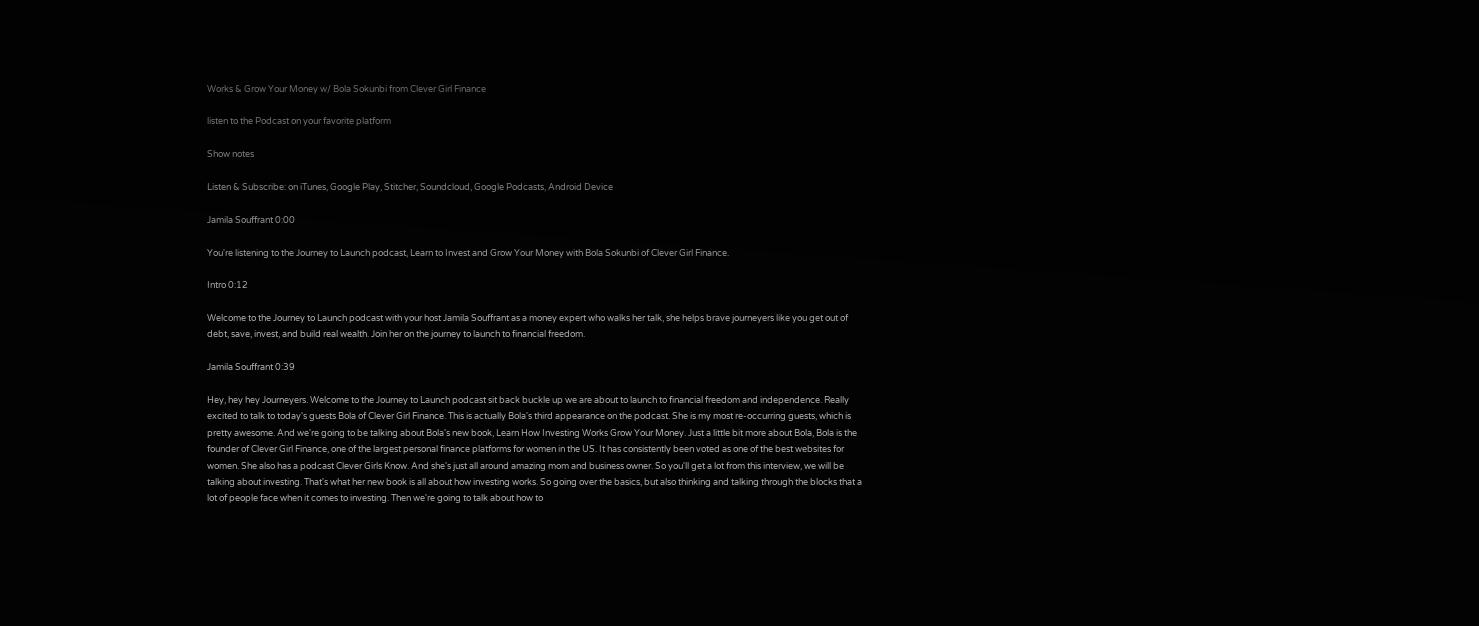Works & Grow Your Money w/ Bola Sokunbi from Clever Girl Finance

listen to the Podcast on your favorite platform

Show notes

Listen & Subscribe: on iTunes, Google Play, Stitcher, Soundcloud, Google Podcasts, Android Device

Jamila Souffrant 0:00

You're listening to the Journey to Launch podcast, Learn to Invest and Grow Your Money with Bola Sokunbi of Clever Girl Finance.

Intro 0:12

Welcome to the Journey to Launch podcast with your host Jamila Souffrant as a money expert who walks her talk, she helps brave journeyers like you get out of debt, save, invest, and build real wealth. Join her on the journey to launch to financial freedom.

Jamila Souffrant 0:39

Hey, hey hey Journeyers. Welcome to the Journey to Launch podcast sit back buckle up we are about to launch to financial freedom and independence. Really excited to talk to today's guests Bola of Clever Girl Finance. This is actually Bola's third appearance on the podcast. She is my most re-occurring guests, which is pretty awesome. And we're going to be talking about Bola's new book, Learn How Investing Works Grow Your Money. Just a little bit more about Bola, Bola is the founder of Clever Girl Finance, one of the largest personal finance platforms for women in the US. It has consistently been voted as one of the best websites for women. She also has a podcast Clever Girls Know. And she's just all around amazing mom and business owner. So you'll get a lot from this interview, we will be talking about investing. That's what her new book is all about how investing works. So going over the basics, but also thinking and talking through the blocks that a lot of people face when it comes to investing. Then we're going to talk about how to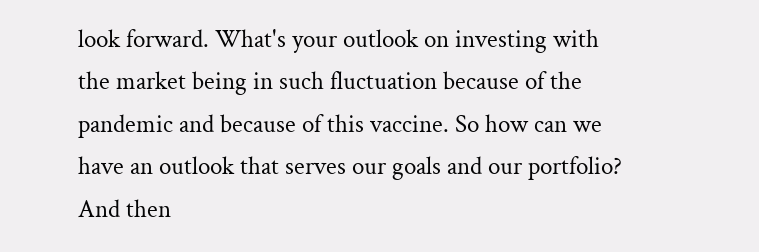look forward. What's your outlook on investing with the market being in such fluctuation because of the pandemic and because of this vaccine. So how can we have an outlook that serves our goals and our portfolio? And then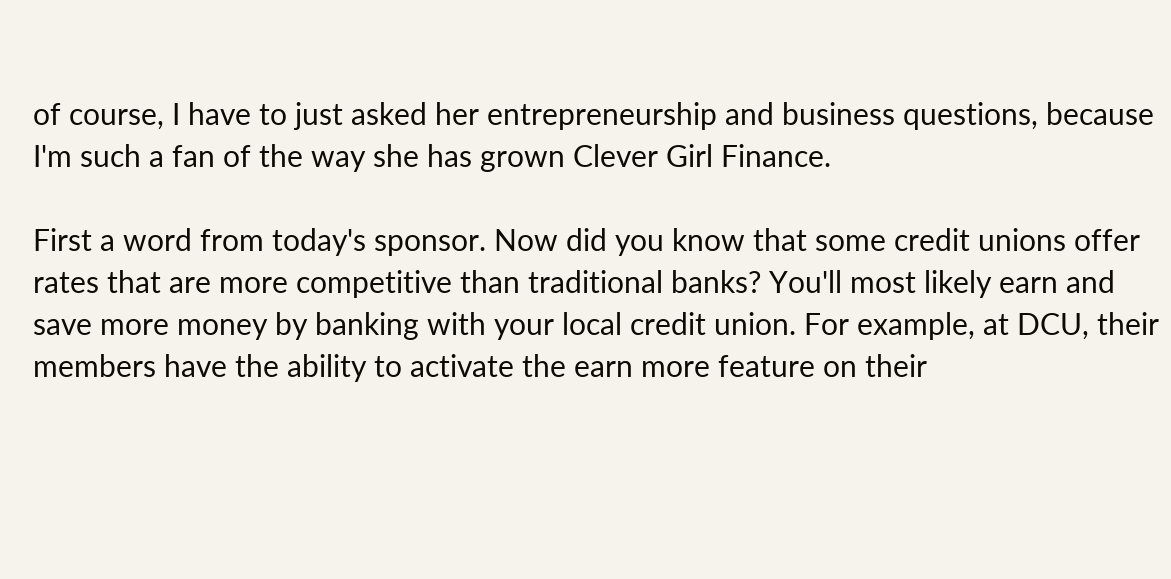of course, I have to just asked her entrepreneurship and business questions, because I'm such a fan of the way she has grown Clever Girl Finance.

First a word from today's sponsor. Now did you know that some credit unions offer rates that are more competitive than traditional banks? You'll most likely earn and save more money by banking with your local credit union. For example, at DCU, their members have the ability to activate the earn more feature on their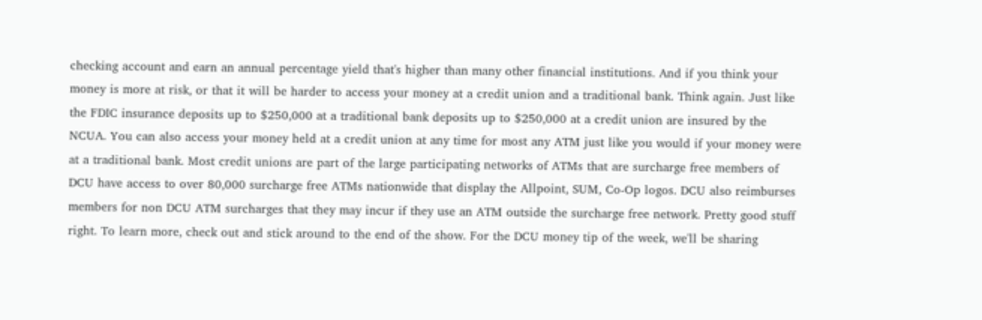checking account and earn an annual percentage yield that's higher than many other financial institutions. And if you think your money is more at risk, or that it will be harder to access your money at a credit union and a traditional bank. Think again. Just like the FDIC insurance deposits up to $250,000 at a traditional bank deposits up to $250,000 at a credit union are insured by the NCUA. You can also access your money held at a credit union at any time for most any ATM just like you would if your money were at a traditional bank. Most credit unions are part of the large participating networks of ATMs that are surcharge free members of DCU have access to over 80,000 surcharge free ATMs nationwide that display the Allpoint, SUM, Co-Op logos. DCU also reimburses members for non DCU ATM surcharges that they may incur if they use an ATM outside the surcharge free network. Pretty good stuff right. To learn more, check out and stick around to the end of the show. For the DCU money tip of the week, we'll be sharing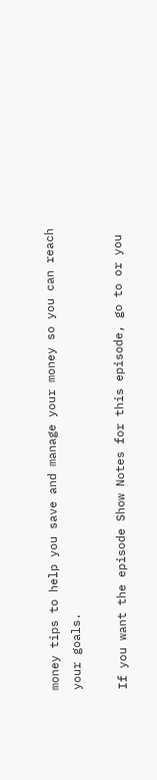money tips to help you save and manage your money so you can reach your goals.

If you want the episode Show Notes for this episode, go to or you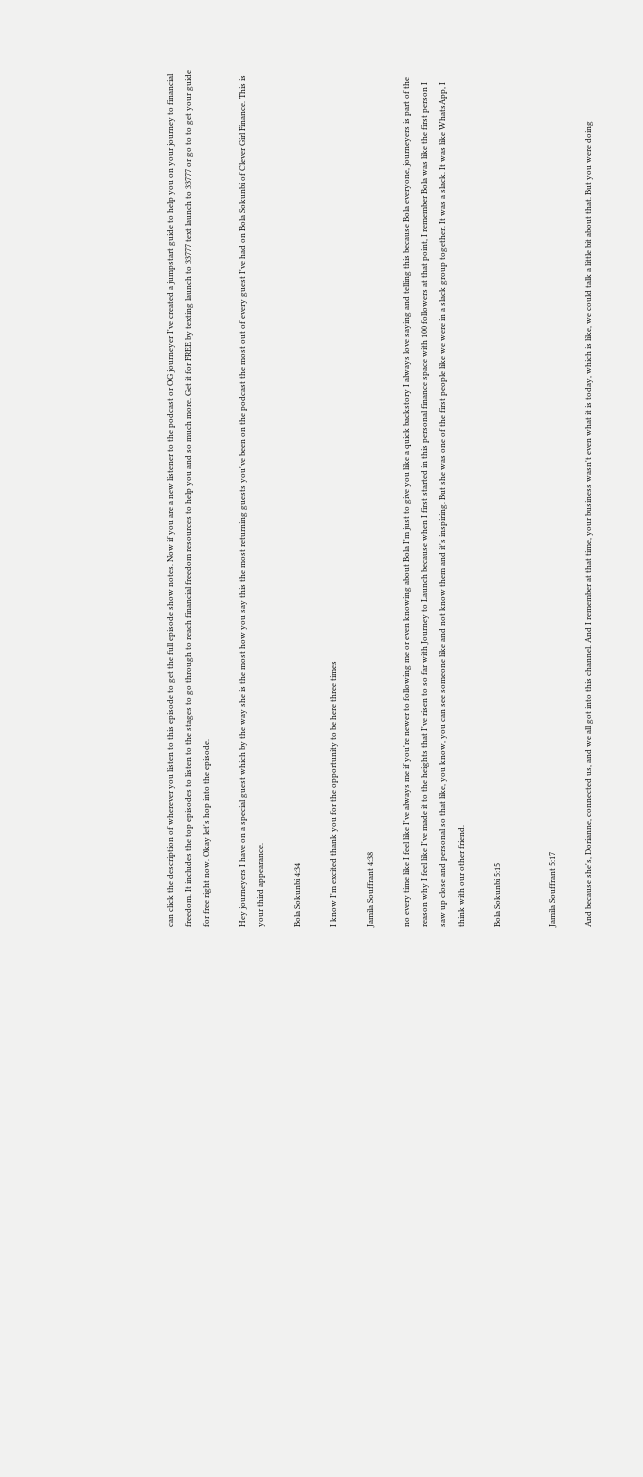can click the description of wherever you listen to this episode to get the full episode show notes. Now if you are a new listener to the podcast or OG journeyer I've created a jumpstart guide to help you on your journey to financial freedom. It includes the top episodes to listen to the stages to go through to reach financial freedom resources to help you and so much more. Get it for FREE by texting launch to 33777 text launch to 33777 or go to to get your guide for free right now. Okay let's hop into the episode.

Hey journeyers I have on a special guest which by the way she is the most how you say this the most returning guests you've been on the podcast the most out of every guest I've had on Bola Sokunbi of Clever Girl Finance. This is your third appearance.

Bola Sokunbi 4:34

I know I'm excited thank you for the opportunity to be here three times

Jamila Souffrant 4:38

no every time like I feel like I've always me if you're newer to following me or even knowing about Bola I'm just to give you like a quick backstory I always love saying and telling this because Bola everyone, journeyers is part of the reason why I feel like I've made it to the heights that I've risen to so far with Journey to Launch because when I first started in this personal finance space with 100 followers at that point, I remember Bola was like the first person I saw up close and personal so that like, you know, you can see someone like and not know them and it's inspiring. But she was one of the first people like we were in a slack group together. It was a slack. It was like WhatsApp, I think with our other friend.

Bola Sokunbi 5:15


Jamila Souffrant 5:17

And because she's, Dorianne, connected us, and we all got into this channel. And I remember at that time, your business wasn't even what it is today, which is like, we could talk a little bit about that. But you were doing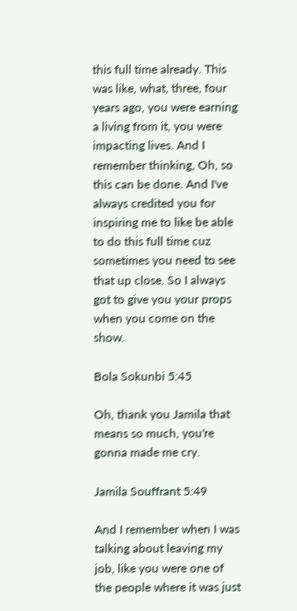this full time already. This was like, what, three, four years ago, you were earning a living from it, you were impacting lives. And I remember thinking, Oh, so this can be done. And I've always credited you for inspiring me to like be able to do this full time cuz sometimes you need to see that up close. So I always got to give you your props when you come on the show.

Bola Sokunbi 5:45

Oh, thank you Jamila that means so much, you're gonna made me cry.

Jamila Souffrant 5:49

And I remember when I was talking about leaving my job, like you were one of the people where it was just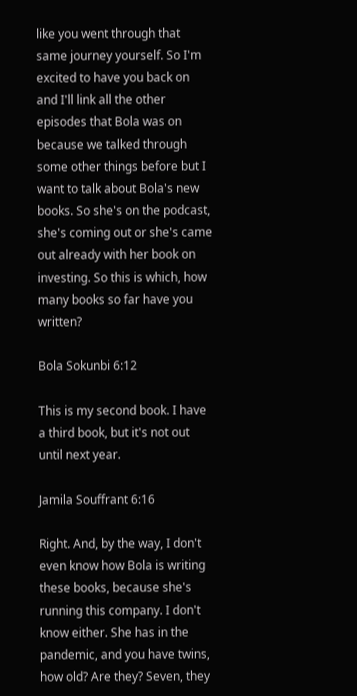like you went through that same journey yourself. So I'm excited to have you back on and I'll link all the other episodes that Bola was on because we talked through some other things before but I want to talk about Bola's new books. So she's on the podcast, she's coming out or she's came out already with her book on investing. So this is which, how many books so far have you written?

Bola Sokunbi 6:12

This is my second book. I have a third book, but it's not out until next year.

Jamila Souffrant 6:16

Right. And, by the way, I don't even know how Bola is writing these books, because she's running this company. I don't know either. She has in the pandemic, and you have twins, how old? Are they? Seven, they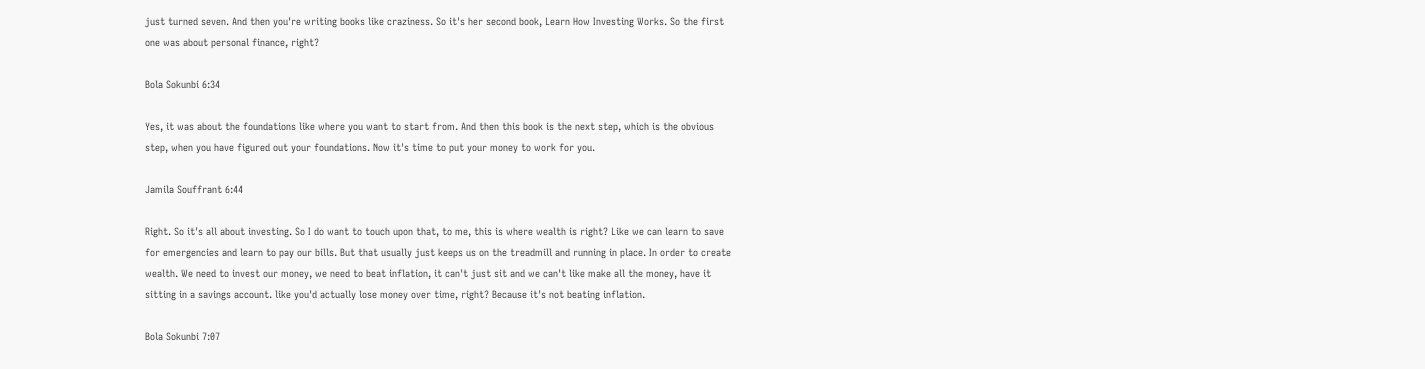just turned seven. And then you're writing books like craziness. So it's her second book, Learn How Investing Works. So the first one was about personal finance, right?

Bola Sokunbi 6:34

Yes, it was about the foundations like where you want to start from. And then this book is the next step, which is the obvious step, when you have figured out your foundations. Now it's time to put your money to work for you.

Jamila Souffrant 6:44

Right. So it's all about investing. So I do want to touch upon that, to me, this is where wealth is right? Like we can learn to save for emergencies and learn to pay our bills. But that usually just keeps us on the treadmill and running in place. In order to create wealth. We need to invest our money, we need to beat inflation, it can't just sit and we can't like make all the money, have it sitting in a savings account. like you'd actually lose money over time, right? Because it's not beating inflation.

Bola Sokunbi 7:07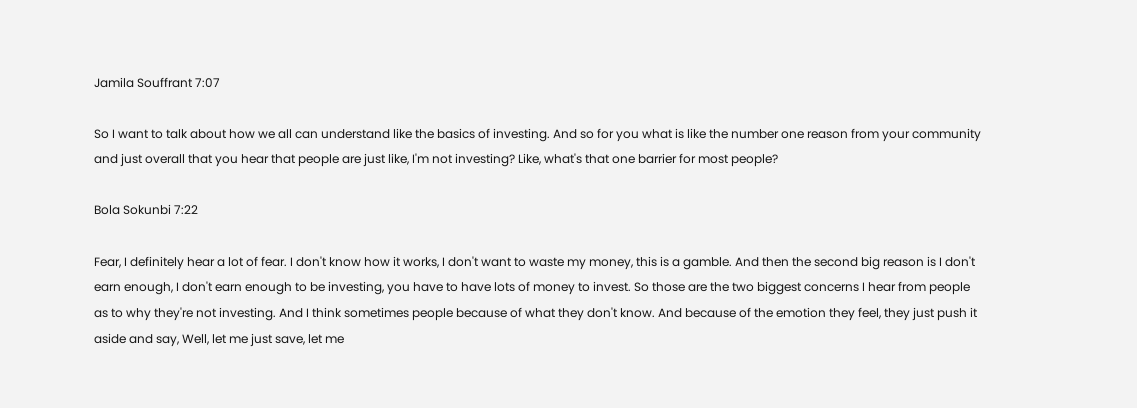Jamila Souffrant 7:07

So I want to talk about how we all can understand like the basics of investing. And so for you what is like the number one reason from your community and just overall that you hear that people are just like, I'm not investing? Like, what's that one barrier for most people?

Bola Sokunbi 7:22

Fear, I definitely hear a lot of fear. I don't know how it works, I don't want to waste my money, this is a gamble. And then the second big reason is I don't earn enough, I don't earn enough to be investing, you have to have lots of money to invest. So those are the two biggest concerns I hear from people as to why they're not investing. And I think sometimes people because of what they don't know. And because of the emotion they feel, they just push it aside and say, Well, let me just save, let me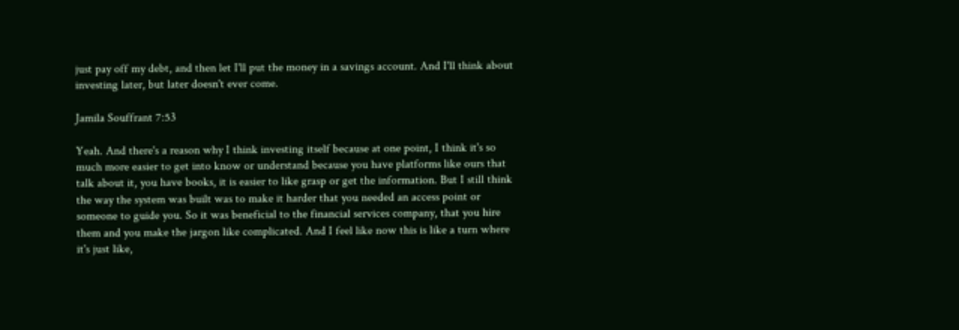just pay off my debt, and then let I'll put the money in a savings account. And I'll think about investing later, but later doesn't ever come.

Jamila Souffrant 7:53

Yeah. And there's a reason why I think investing itself because at one point, I think it's so much more easier to get into know or understand because you have platforms like ours that talk about it, you have books, it is easier to like grasp or get the information. But I still think the way the system was built was to make it harder that you needed an access point or someone to guide you. So it was beneficial to the financial services company, that you hire them and you make the jargon like complicated. And I feel like now this is like a turn where it's just like,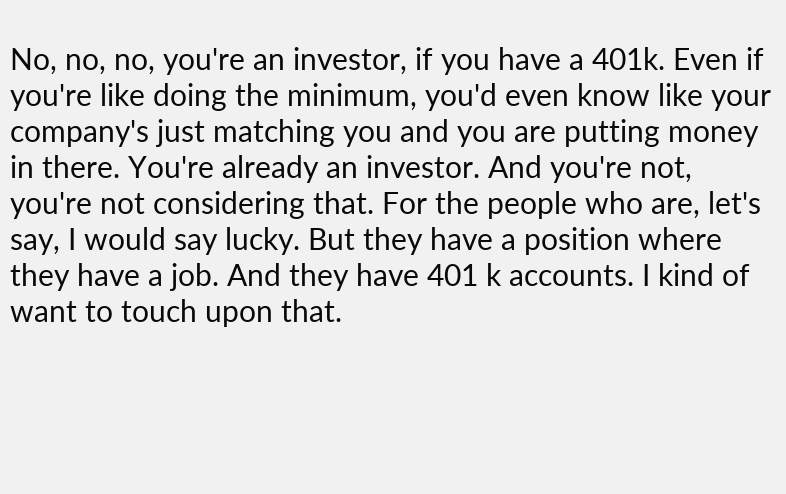No, no, no, you're an investor, if you have a 401k. Even if you're like doing the minimum, you'd even know like your company's just matching you and you are putting money in there. You're already an investor. And you're not, you're not considering that. For the people who are, let's say, I would say lucky. But they have a position where they have a job. And they have 401 k accounts. I kind of want to touch upon that.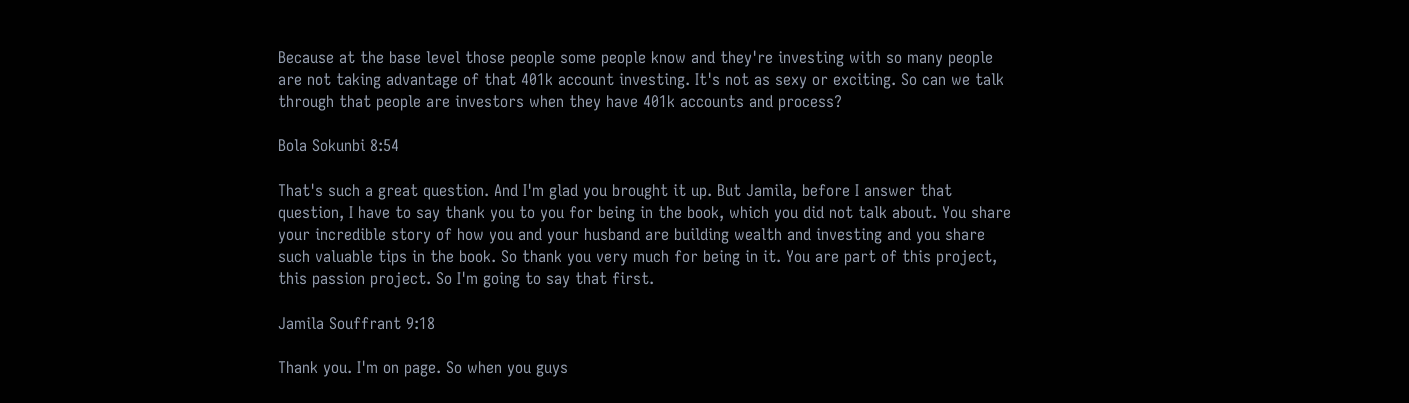Because at the base level those people some people know and they're investing with so many people are not taking advantage of that 401k account investing. It's not as sexy or exciting. So can we talk through that people are investors when they have 401k accounts and process?

Bola Sokunbi 8:54

That's such a great question. And I'm glad you brought it up. But Jamila, before I answer that question, I have to say thank you to you for being in the book, which you did not talk about. You share your incredible story of how you and your husband are building wealth and investing and you share such valuable tips in the book. So thank you very much for being in it. You are part of this project, this passion project. So I'm going to say that first.

Jamila Souffrant 9:18

Thank you. I'm on page. So when you guys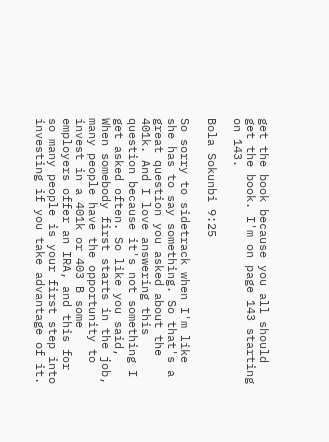get the book because you all should get the book. I'm on page 143 starting on 143.

Bola Sokunbi 9:25

So sorry to sidetrack when I'm like she has to say something. So that's a great question you asked about the 401k. And I love answering this question because it's not something I get asked often. So like you said, When somebody first starts in the job, many people have the opportunity to invest in a 401k or 403 B some employers offer an IRA, and this for so many people is your first step into investing if you take advantage of it.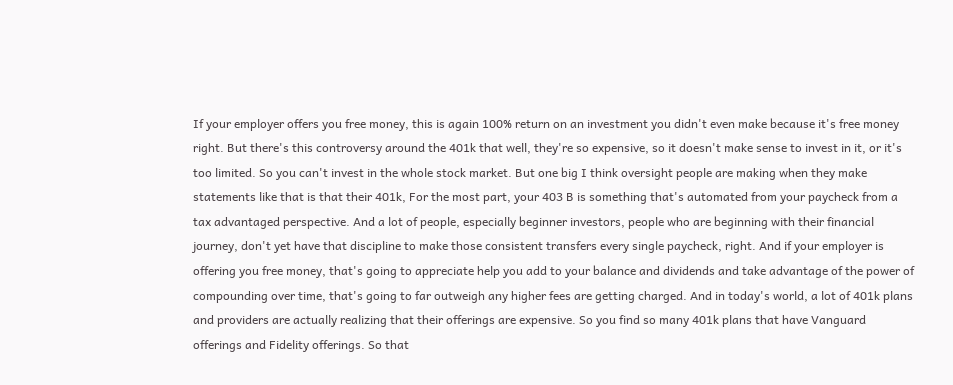If your employer offers you free money, this is again 100% return on an investment you didn't even make because it's free money right. But there's this controversy around the 401k that well, they're so expensive, so it doesn't make sense to invest in it, or it's too limited. So you can't invest in the whole stock market. But one big I think oversight people are making when they make statements like that is that their 401k, For the most part, your 403 B is something that's automated from your paycheck from a tax advantaged perspective. And a lot of people, especially beginner investors, people who are beginning with their financial journey, don't yet have that discipline to make those consistent transfers every single paycheck, right. And if your employer is offering you free money, that's going to appreciate help you add to your balance and dividends and take advantage of the power of compounding over time, that's going to far outweigh any higher fees are getting charged. And in today's world, a lot of 401k plans and providers are actually realizing that their offerings are expensive. So you find so many 401k plans that have Vanguard offerings and Fidelity offerings. So that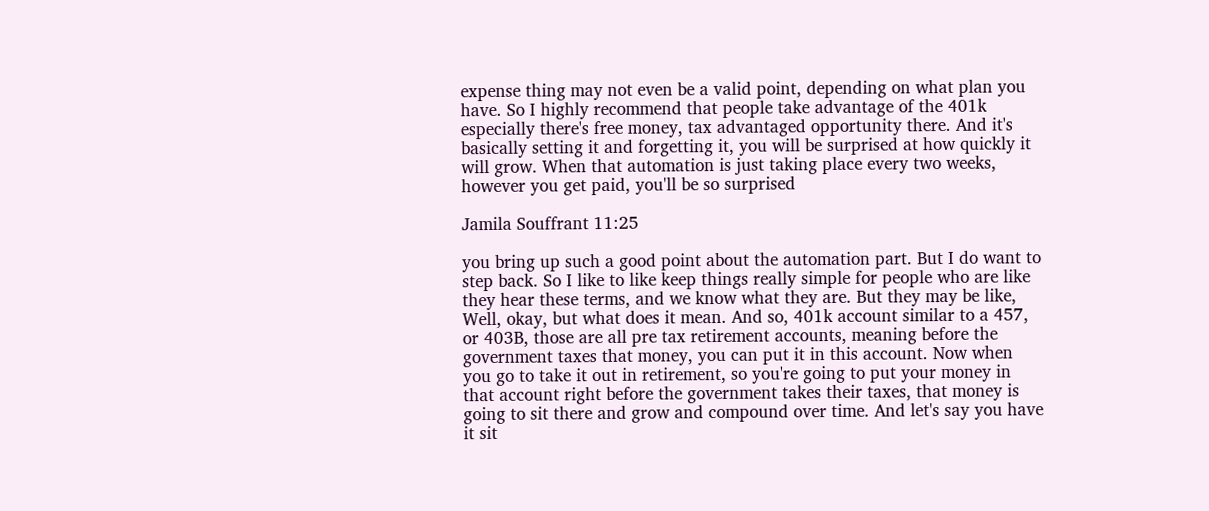expense thing may not even be a valid point, depending on what plan you have. So I highly recommend that people take advantage of the 401k especially there's free money, tax advantaged opportunity there. And it's basically setting it and forgetting it, you will be surprised at how quickly it will grow. When that automation is just taking place every two weeks, however you get paid, you'll be so surprised

Jamila Souffrant 11:25

you bring up such a good point about the automation part. But I do want to step back. So I like to like keep things really simple for people who are like they hear these terms, and we know what they are. But they may be like, Well, okay, but what does it mean. And so, 401k account similar to a 457, or 403B, those are all pre tax retirement accounts, meaning before the government taxes that money, you can put it in this account. Now when you go to take it out in retirement, so you're going to put your money in that account right before the government takes their taxes, that money is going to sit there and grow and compound over time. And let's say you have it sit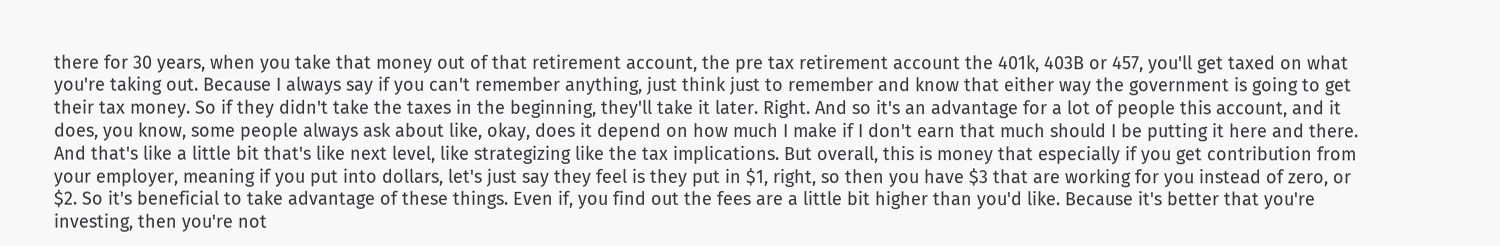there for 30 years, when you take that money out of that retirement account, the pre tax retirement account the 401k, 403B or 457, you'll get taxed on what you're taking out. Because I always say if you can't remember anything, just think just to remember and know that either way the government is going to get their tax money. So if they didn't take the taxes in the beginning, they'll take it later. Right. And so it's an advantage for a lot of people this account, and it does, you know, some people always ask about like, okay, does it depend on how much I make if I don't earn that much should I be putting it here and there. And that's like a little bit that's like next level, like strategizing like the tax implications. But overall, this is money that especially if you get contribution from your employer, meaning if you put into dollars, let's just say they feel is they put in $1, right, so then you have $3 that are working for you instead of zero, or $2. So it's beneficial to take advantage of these things. Even if, you find out the fees are a little bit higher than you'd like. Because it's better that you're investing, then you're not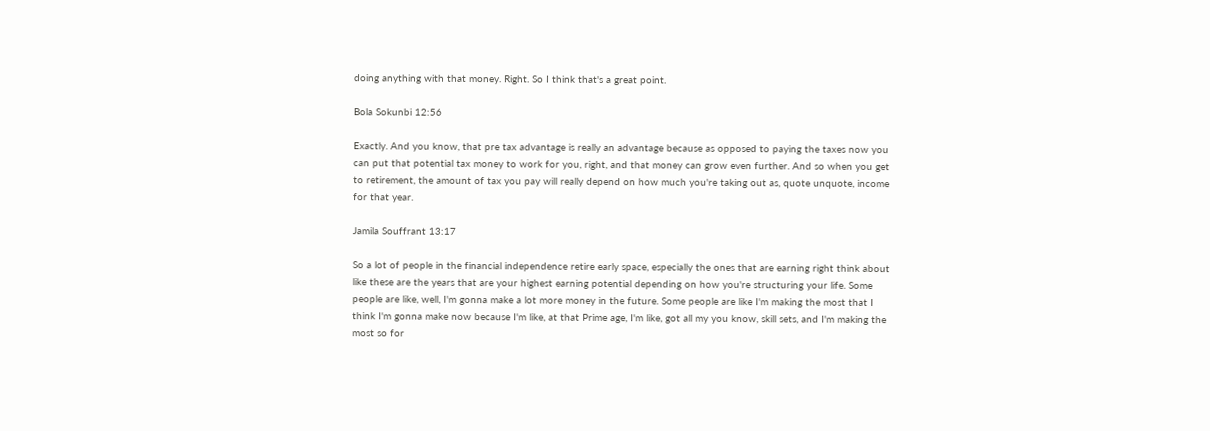doing anything with that money. Right. So I think that's a great point.

Bola Sokunbi 12:56

Exactly. And you know, that pre tax advantage is really an advantage because as opposed to paying the taxes now you can put that potential tax money to work for you, right, and that money can grow even further. And so when you get to retirement, the amount of tax you pay will really depend on how much you're taking out as, quote unquote, income for that year.

Jamila Souffrant 13:17

So a lot of people in the financial independence retire early space, especially the ones that are earning right think about like these are the years that are your highest earning potential depending on how you're structuring your life. Some people are like, well, I'm gonna make a lot more money in the future. Some people are like I'm making the most that I think I'm gonna make now because I'm like, at that Prime age, I'm like, got all my you know, skill sets, and I'm making the most so for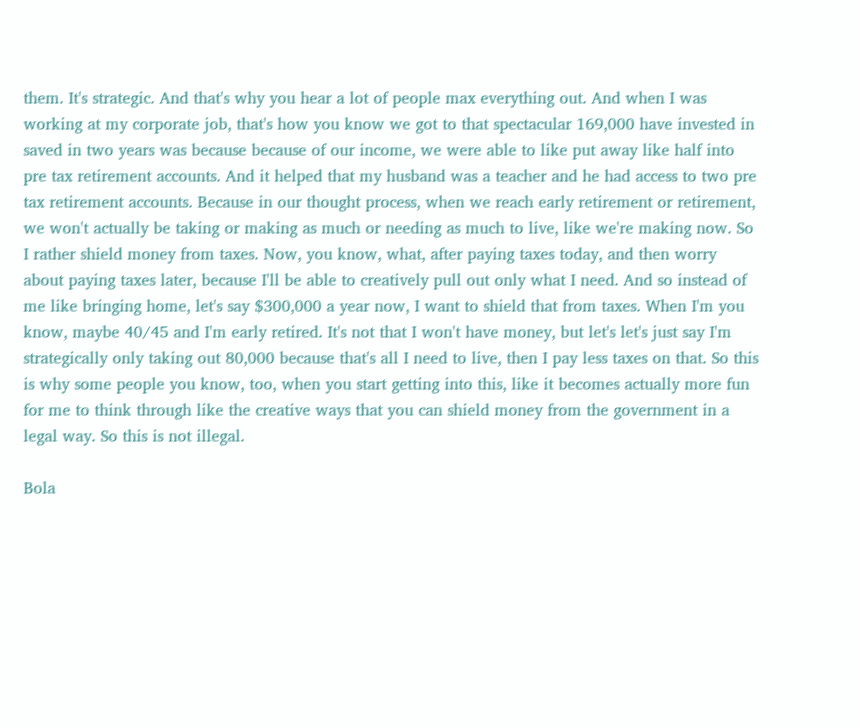them. It's strategic. And that's why you hear a lot of people max everything out. And when I was working at my corporate job, that's how you know we got to that spectacular 169,000 have invested in saved in two years was because because of our income, we were able to like put away like half into pre tax retirement accounts. And it helped that my husband was a teacher and he had access to two pre tax retirement accounts. Because in our thought process, when we reach early retirement or retirement, we won't actually be taking or making as much or needing as much to live, like we're making now. So I rather shield money from taxes. Now, you know, what, after paying taxes today, and then worry about paying taxes later, because I'll be able to creatively pull out only what I need. And so instead of me like bringing home, let's say $300,000 a year now, I want to shield that from taxes. When I'm you know, maybe 40/45 and I'm early retired. It's not that I won't have money, but let's let's just say I'm strategically only taking out 80,000 because that's all I need to live, then I pay less taxes on that. So this is why some people you know, too, when you start getting into this, like it becomes actually more fun for me to think through like the creative ways that you can shield money from the government in a legal way. So this is not illegal.

Bola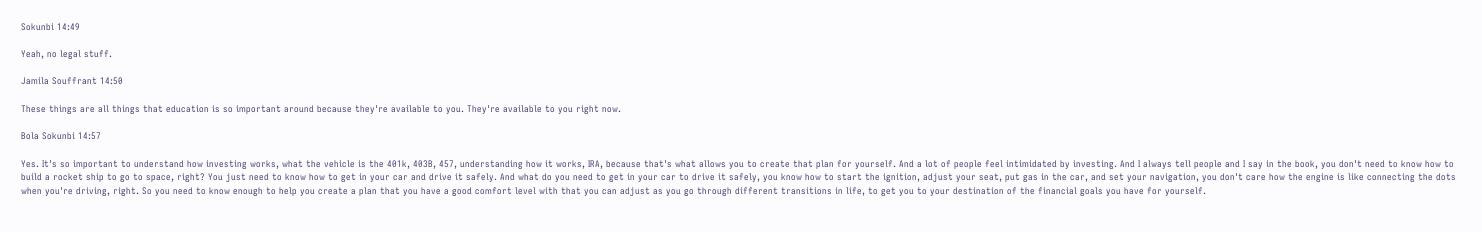Sokunbi 14:49

Yeah, no legal stuff.

Jamila Souffrant 14:50

These things are all things that education is so important around because they're available to you. They're available to you right now.

Bola Sokunbi 14:57

Yes. It's so important to understand how investing works, what the vehicle is the 401k, 403B, 457, understanding how it works, IRA, because that's what allows you to create that plan for yourself. And a lot of people feel intimidated by investing. And I always tell people and I say in the book, you don't need to know how to build a rocket ship to go to space, right? You just need to know how to get in your car and drive it safely. And what do you need to get in your car to drive it safely, you know how to start the ignition, adjust your seat, put gas in the car, and set your navigation, you don't care how the engine is like connecting the dots when you're driving, right. So you need to know enough to help you create a plan that you have a good comfort level with that you can adjust as you go through different transitions in life, to get you to your destination of the financial goals you have for yourself.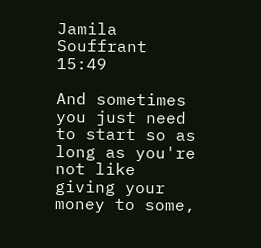Jamila Souffrant 15:49

And sometimes you just need to start so as long as you're not like giving your money to some,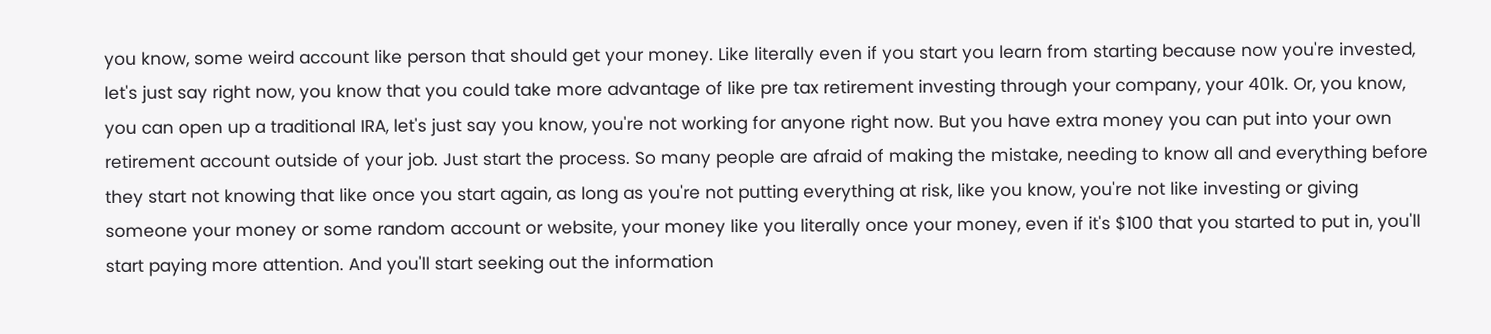you know, some weird account like person that should get your money. Like literally even if you start you learn from starting because now you're invested, let's just say right now, you know that you could take more advantage of like pre tax retirement investing through your company, your 401k. Or, you know, you can open up a traditional IRA, let's just say you know, you're not working for anyone right now. But you have extra money you can put into your own retirement account outside of your job. Just start the process. So many people are afraid of making the mistake, needing to know all and everything before they start not knowing that like once you start again, as long as you're not putting everything at risk, like you know, you're not like investing or giving someone your money or some random account or website, your money like you literally once your money, even if it's $100 that you started to put in, you'll start paying more attention. And you'll start seeking out the information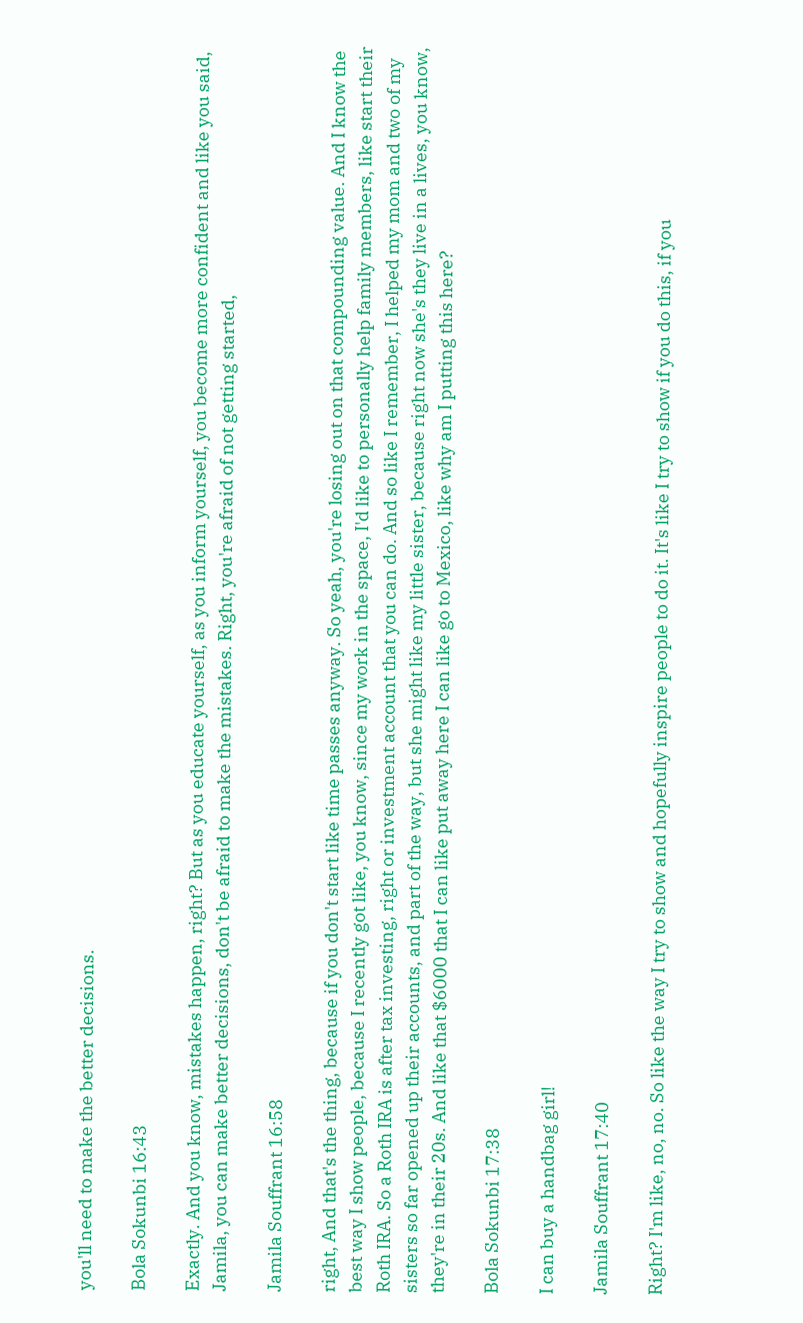you'll need to make the better decisions.

Bola Sokunbi 16:43

Exactly. And you know, mistakes happen, right? But as you educate yourself, as you inform yourself, you become more confident and like you said, Jamila, you can make better decisions, don't be afraid to make the mistakes. Right, you're afraid of not getting started,

Jamila Souffrant 16:58

right, And that's the thing, because if you don't start like time passes anyway. So yeah, you're losing out on that compounding value. And I know the best way I show people, because I recently got like, you know, since my work in the space, I'd like to personally help family members, like start their Roth IRA. So a Roth IRA is after tax investing, right or investment account that you can do. And so like I remember, I helped my mom and two of my sisters so far opened up their accounts, and part of the way, but she might like my little sister, because right now she's they live in a lives, you know, they're in their 20s. And like that $6000 that I can like put away here I can like go to Mexico, like why am I putting this here?

Bola Sokunbi 17:38

I can buy a handbag girl!

Jamila Souffrant 17:40

Right? I'm like, no, no. So like the way I try to show and hopefully inspire people to do it. It's like I try to show if you do this, if you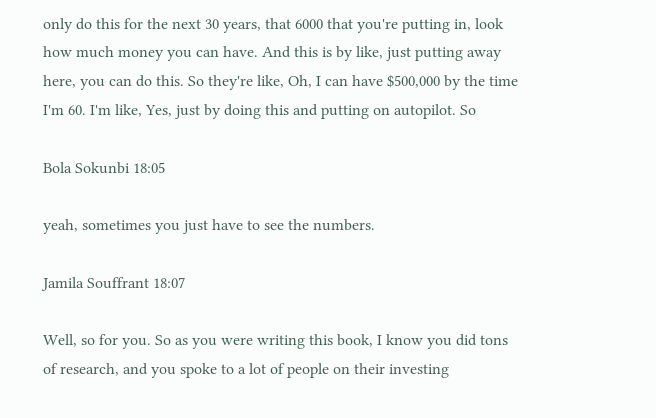only do this for the next 30 years, that 6000 that you're putting in, look how much money you can have. And this is by like, just putting away here, you can do this. So they're like, Oh, I can have $500,000 by the time I'm 60. I'm like, Yes, just by doing this and putting on autopilot. So

Bola Sokunbi 18:05

yeah, sometimes you just have to see the numbers.

Jamila Souffrant 18:07

Well, so for you. So as you were writing this book, I know you did tons of research, and you spoke to a lot of people on their investing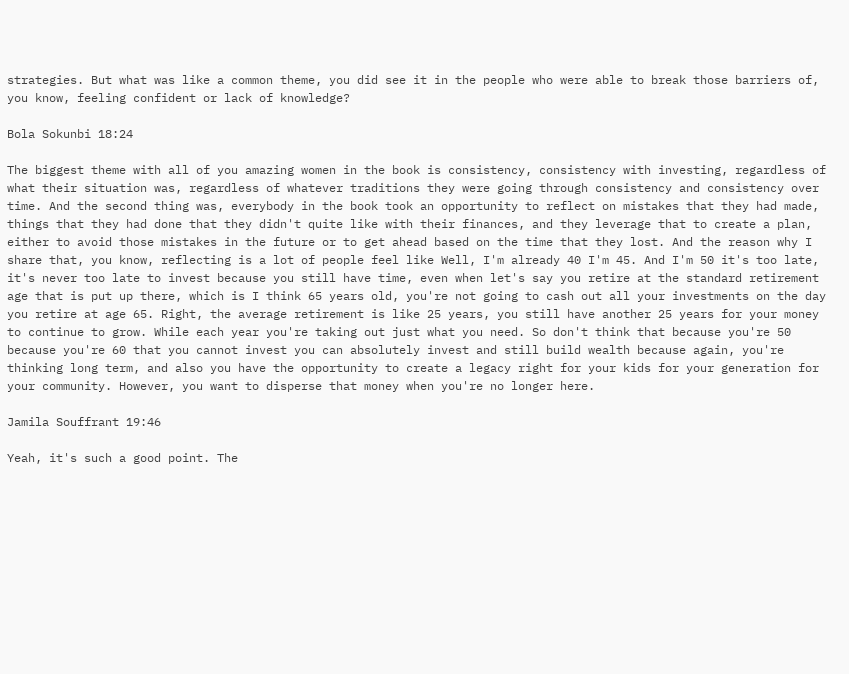strategies. But what was like a common theme, you did see it in the people who were able to break those barriers of, you know, feeling confident or lack of knowledge?

Bola Sokunbi 18:24

The biggest theme with all of you amazing women in the book is consistency, consistency with investing, regardless of what their situation was, regardless of whatever traditions they were going through consistency and consistency over time. And the second thing was, everybody in the book took an opportunity to reflect on mistakes that they had made, things that they had done that they didn't quite like with their finances, and they leverage that to create a plan, either to avoid those mistakes in the future or to get ahead based on the time that they lost. And the reason why I share that, you know, reflecting is a lot of people feel like Well, I'm already 40 I'm 45. And I'm 50 it's too late, it's never too late to invest because you still have time, even when let's say you retire at the standard retirement age that is put up there, which is I think 65 years old, you're not going to cash out all your investments on the day you retire at age 65. Right, the average retirement is like 25 years, you still have another 25 years for your money to continue to grow. While each year you're taking out just what you need. So don't think that because you're 50 because you're 60 that you cannot invest you can absolutely invest and still build wealth because again, you're thinking long term, and also you have the opportunity to create a legacy right for your kids for your generation for your community. However, you want to disperse that money when you're no longer here.

Jamila Souffrant 19:46

Yeah, it's such a good point. The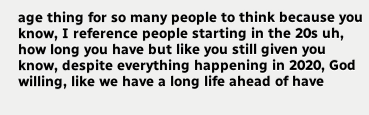age thing for so many people to think because you know, I reference people starting in the 20s uh, how long you have but like you still given you know, despite everything happening in 2020, God willing, like we have a long life ahead of have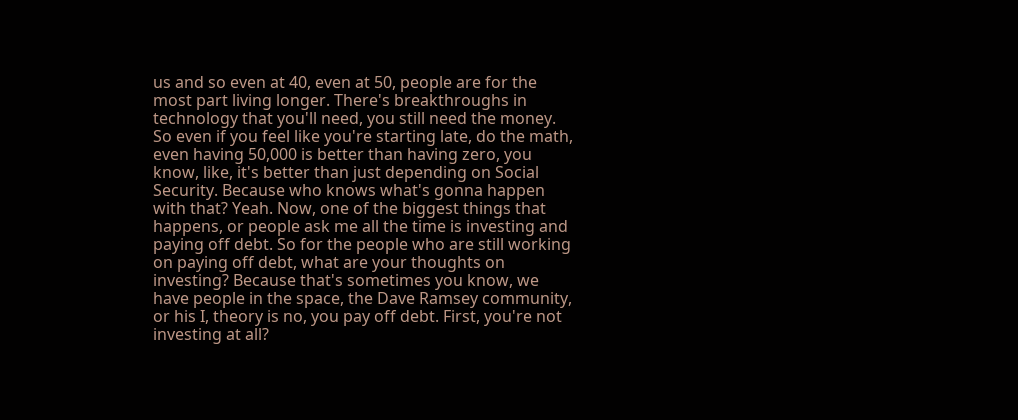us and so even at 40, even at 50, people are for the most part living longer. There's breakthroughs in technology that you'll need, you still need the money. So even if you feel like you're starting late, do the math, even having 50,000 is better than having zero, you know, like, it's better than just depending on Social Security. Because who knows what's gonna happen with that? Yeah. Now, one of the biggest things that happens, or people ask me all the time is investing and paying off debt. So for the people who are still working on paying off debt, what are your thoughts on investing? Because that's sometimes you know, we have people in the space, the Dave Ramsey community, or his I, theory is no, you pay off debt. First, you're not investing at all?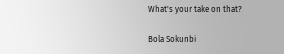What's your take on that?

Bola Sokunbi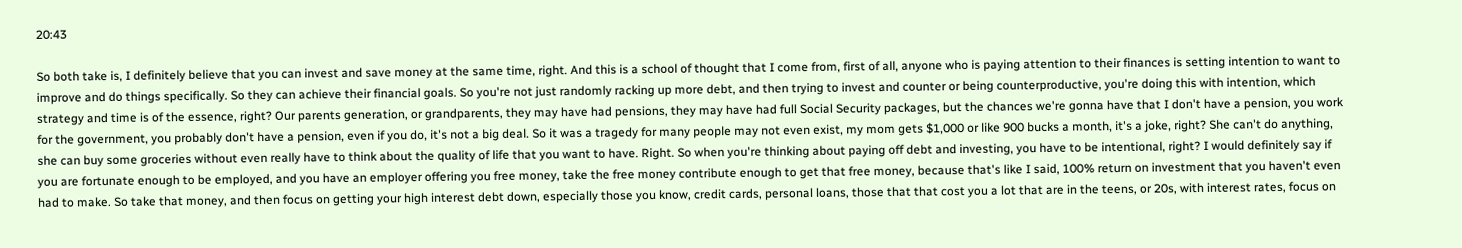20:43

So both take is, I definitely believe that you can invest and save money at the same time, right. And this is a school of thought that I come from, first of all, anyone who is paying attention to their finances is setting intention to want to improve and do things specifically. So they can achieve their financial goals. So you're not just randomly racking up more debt, and then trying to invest and counter or being counterproductive, you're doing this with intention, which strategy and time is of the essence, right? Our parents generation, or grandparents, they may have had pensions, they may have had full Social Security packages, but the chances we're gonna have that I don't have a pension, you work for the government, you probably don't have a pension, even if you do, it's not a big deal. So it was a tragedy for many people may not even exist, my mom gets $1,000 or like 900 bucks a month, it's a joke, right? She can't do anything, she can buy some groceries without even really have to think about the quality of life that you want to have. Right. So when you're thinking about paying off debt and investing, you have to be intentional, right? I would definitely say if you are fortunate enough to be employed, and you have an employer offering you free money, take the free money contribute enough to get that free money, because that's like I said, 100% return on investment that you haven't even had to make. So take that money, and then focus on getting your high interest debt down, especially those you know, credit cards, personal loans, those that that cost you a lot that are in the teens, or 20s, with interest rates, focus on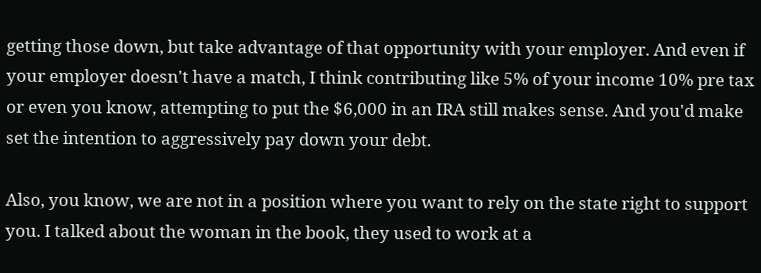getting those down, but take advantage of that opportunity with your employer. And even if your employer doesn't have a match, I think contributing like 5% of your income 10% pre tax or even you know, attempting to put the $6,000 in an IRA still makes sense. And you'd make set the intention to aggressively pay down your debt.

Also, you know, we are not in a position where you want to rely on the state right to support you. I talked about the woman in the book, they used to work at a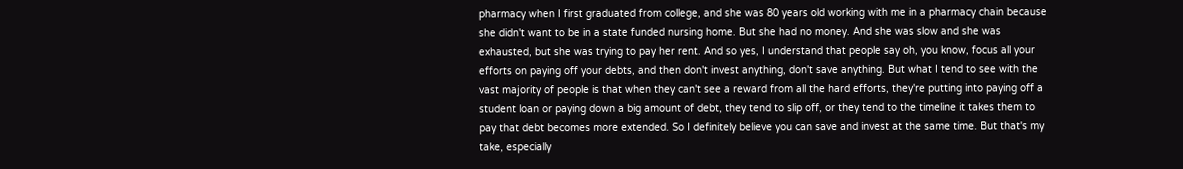pharmacy when I first graduated from college, and she was 80 years old working with me in a pharmacy chain because she didn't want to be in a state funded nursing home. But she had no money. And she was slow and she was exhausted, but she was trying to pay her rent. And so yes, I understand that people say oh, you know, focus all your efforts on paying off your debts, and then don't invest anything, don't save anything. But what I tend to see with the vast majority of people is that when they can't see a reward from all the hard efforts, they're putting into paying off a student loan or paying down a big amount of debt, they tend to slip off, or they tend to the timeline it takes them to pay that debt becomes more extended. So I definitely believe you can save and invest at the same time. But that's my take, especially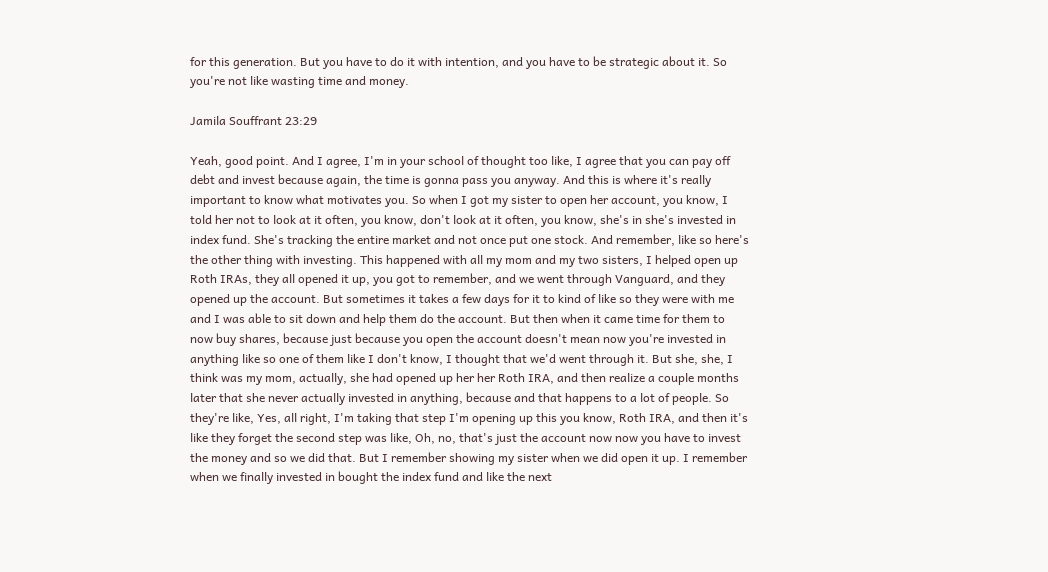for this generation. But you have to do it with intention, and you have to be strategic about it. So you're not like wasting time and money.

Jamila Souffrant 23:29

Yeah, good point. And I agree, I'm in your school of thought too like, I agree that you can pay off debt and invest because again, the time is gonna pass you anyway. And this is where it's really important to know what motivates you. So when I got my sister to open her account, you know, I told her not to look at it often, you know, don't look at it often, you know, she's in she's invested in index fund. She's tracking the entire market and not once put one stock. And remember, like so here's the other thing with investing. This happened with all my mom and my two sisters, I helped open up Roth IRAs, they all opened it up, you got to remember, and we went through Vanguard, and they opened up the account. But sometimes it takes a few days for it to kind of like so they were with me and I was able to sit down and help them do the account. But then when it came time for them to now buy shares, because just because you open the account doesn't mean now you're invested in anything like so one of them like I don't know, I thought that we'd went through it. But she, she, I think was my mom, actually, she had opened up her her Roth IRA, and then realize a couple months later that she never actually invested in anything, because and that happens to a lot of people. So they're like, Yes, all right, I'm taking that step I'm opening up this you know, Roth IRA, and then it's like they forget the second step was like, Oh, no, that's just the account now now you have to invest the money and so we did that. But I remember showing my sister when we did open it up. I remember when we finally invested in bought the index fund and like the next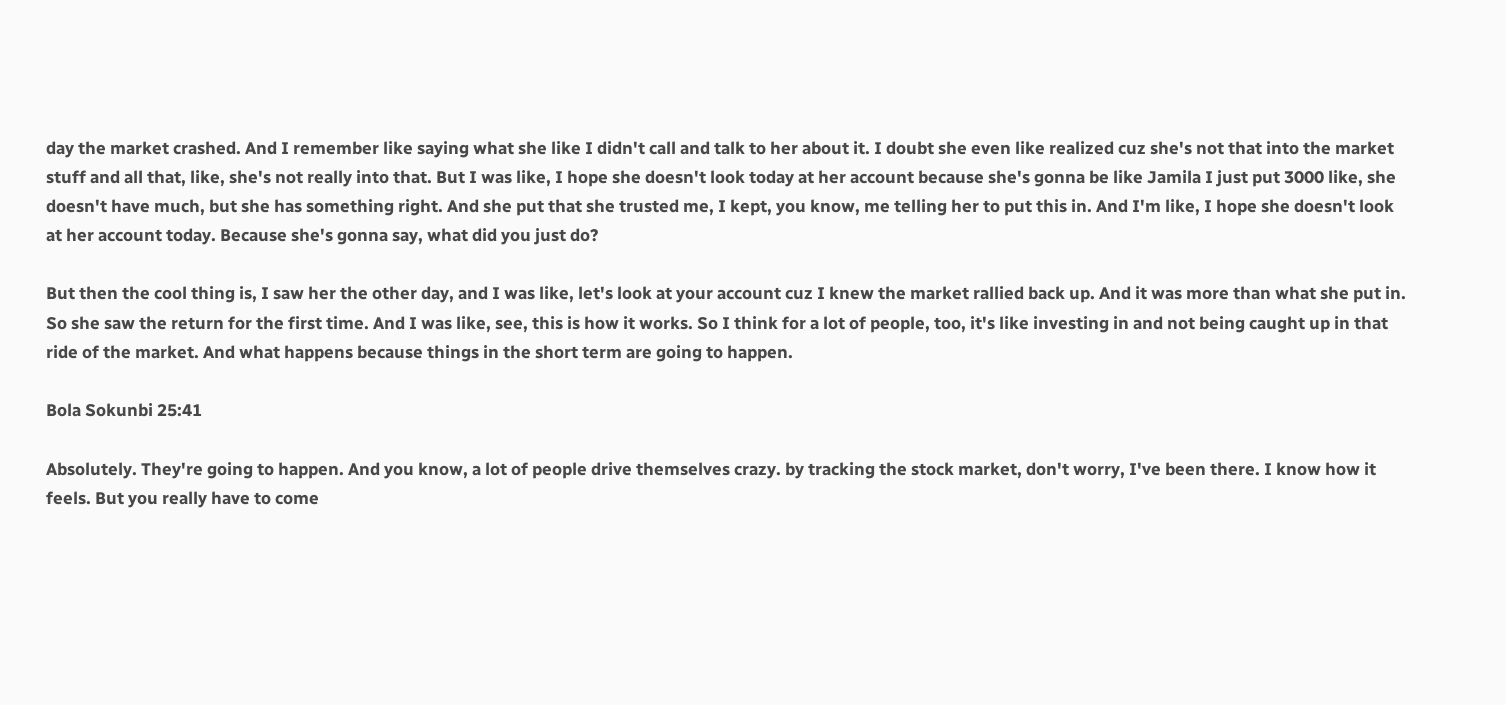day the market crashed. And I remember like saying what she like I didn't call and talk to her about it. I doubt she even like realized cuz she's not that into the market stuff and all that, like, she's not really into that. But I was like, I hope she doesn't look today at her account because she's gonna be like Jamila I just put 3000 like, she doesn't have much, but she has something right. And she put that she trusted me, I kept, you know, me telling her to put this in. And I'm like, I hope she doesn't look at her account today. Because she's gonna say, what did you just do?

But then the cool thing is, I saw her the other day, and I was like, let's look at your account cuz I knew the market rallied back up. And it was more than what she put in. So she saw the return for the first time. And I was like, see, this is how it works. So I think for a lot of people, too, it's like investing in and not being caught up in that ride of the market. And what happens because things in the short term are going to happen.

Bola Sokunbi 25:41

Absolutely. They're going to happen. And you know, a lot of people drive themselves crazy. by tracking the stock market, don't worry, I've been there. I know how it feels. But you really have to come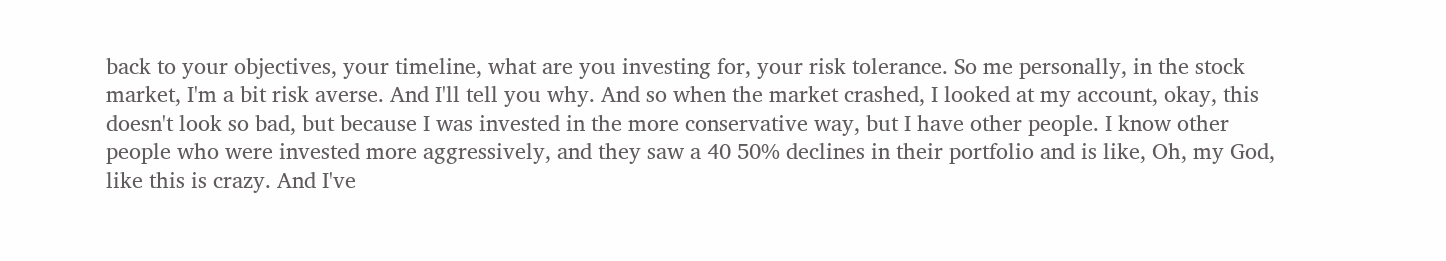back to your objectives, your timeline, what are you investing for, your risk tolerance. So me personally, in the stock market, I'm a bit risk averse. And I'll tell you why. And so when the market crashed, I looked at my account, okay, this doesn't look so bad, but because I was invested in the more conservative way, but I have other people. I know other people who were invested more aggressively, and they saw a 40 50% declines in their portfolio and is like, Oh, my God, like this is crazy. And I've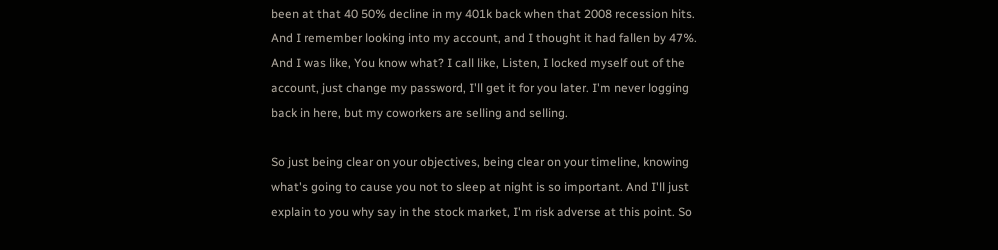been at that 40 50% decline in my 401k back when that 2008 recession hits. And I remember looking into my account, and I thought it had fallen by 47%. And I was like, You know what? I call like, Listen, I locked myself out of the account, just change my password, I'll get it for you later. I'm never logging back in here, but my coworkers are selling and selling.

So just being clear on your objectives, being clear on your timeline, knowing what's going to cause you not to sleep at night is so important. And I'll just explain to you why say in the stock market, I'm risk adverse at this point. So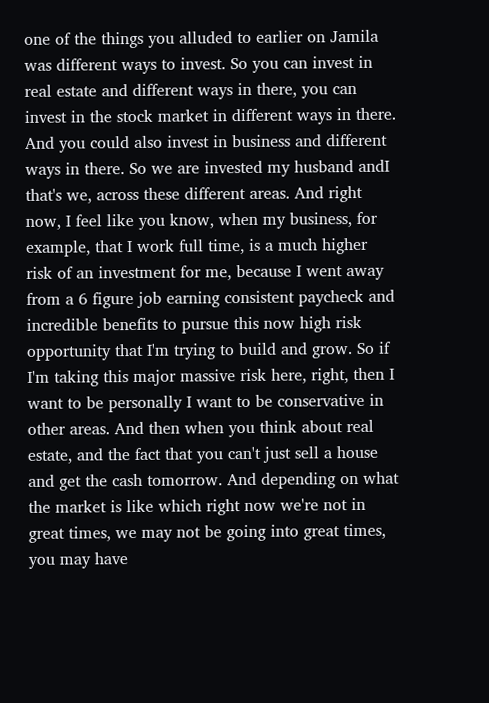one of the things you alluded to earlier on Jamila was different ways to invest. So you can invest in real estate and different ways in there, you can invest in the stock market in different ways in there. And you could also invest in business and different ways in there. So we are invested my husband andI that's we, across these different areas. And right now, I feel like you know, when my business, for example, that I work full time, is a much higher risk of an investment for me, because I went away from a 6 figure job earning consistent paycheck and incredible benefits to pursue this now high risk opportunity that I'm trying to build and grow. So if I'm taking this major massive risk here, right, then I want to be personally I want to be conservative in other areas. And then when you think about real estate, and the fact that you can't just sell a house and get the cash tomorrow. And depending on what the market is like which right now we're not in great times, we may not be going into great times, you may have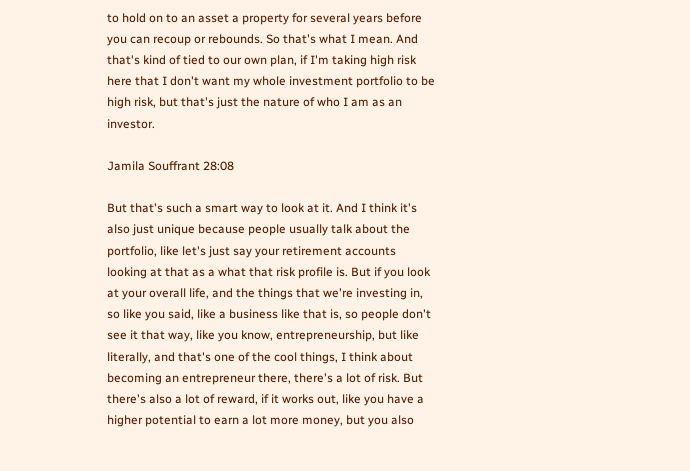to hold on to an asset a property for several years before you can recoup or rebounds. So that's what I mean. And that's kind of tied to our own plan, if I'm taking high risk here that I don't want my whole investment portfolio to be high risk, but that's just the nature of who I am as an investor.

Jamila Souffrant 28:08

But that's such a smart way to look at it. And I think it's also just unique because people usually talk about the portfolio, like let's just say your retirement accounts looking at that as a what that risk profile is. But if you look at your overall life, and the things that we're investing in, so like you said, like a business like that is, so people don't see it that way, like you know, entrepreneurship, but like literally, and that's one of the cool things, I think about becoming an entrepreneur there, there's a lot of risk. But there's also a lot of reward, if it works out, like you have a higher potential to earn a lot more money, but you also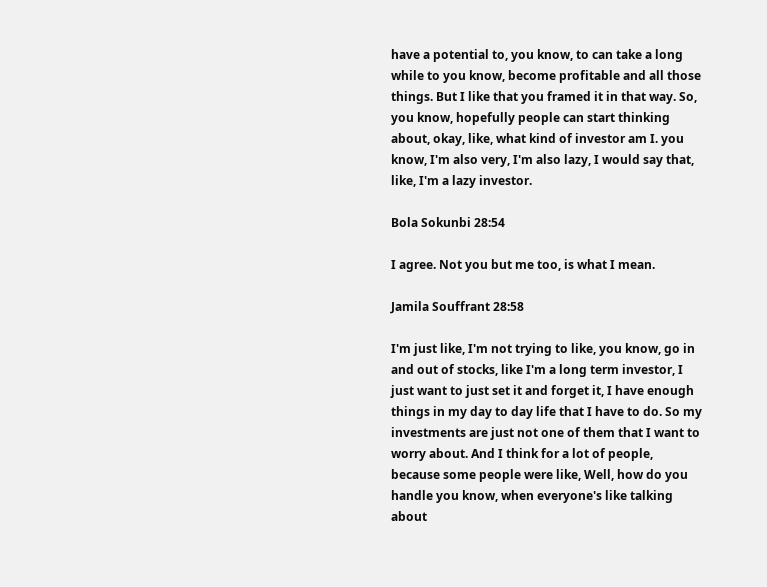have a potential to, you know, to can take a long while to you know, become profitable and all those things. But I like that you framed it in that way. So, you know, hopefully people can start thinking about, okay, like, what kind of investor am I. you know, I'm also very, I'm also lazy, I would say that, like, I'm a lazy investor.

Bola Sokunbi 28:54

I agree. Not you but me too, is what I mean.

Jamila Souffrant 28:58

I'm just like, I'm not trying to like, you know, go in and out of stocks, like I'm a long term investor, I just want to just set it and forget it, I have enough things in my day to day life that I have to do. So my investments are just not one of them that I want to worry about. And I think for a lot of people, because some people were like, Well, how do you handle you know, when everyone's like talking about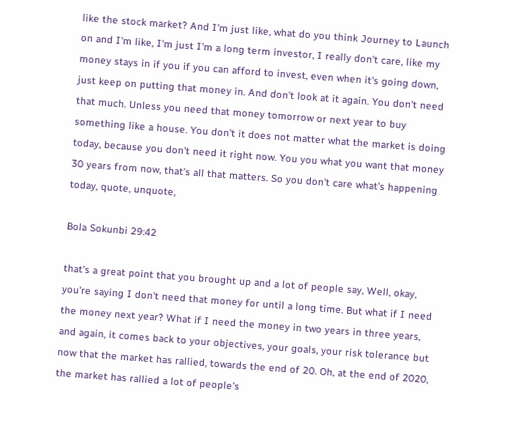like the stock market? And I'm just like, what do you think Journey to Launch on and I'm like, I'm just I'm a long term investor, I really don't care, like my money stays in if you if you can afford to invest, even when it's going down, just keep on putting that money in. And don't look at it again. You don't need that much. Unless you need that money tomorrow or next year to buy something like a house. You don't it does not matter what the market is doing today, because you don't need it right now. You you what you want that money 30 years from now, that's all that matters. So you don't care what's happening today, quote, unquote,

Bola Sokunbi 29:42

that's a great point that you brought up and a lot of people say, Well, okay, you're saying I don't need that money for until a long time. But what if I need the money next year? What if I need the money in two years in three years, and again, it comes back to your objectives, your goals, your risk tolerance but now that the market has rallied, towards the end of 20. Oh, at the end of 2020, the market has rallied a lot of people's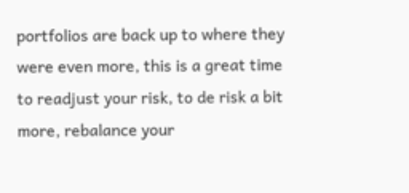portfolios are back up to where they were even more, this is a great time to readjust your risk, to de risk a bit more, rebalance your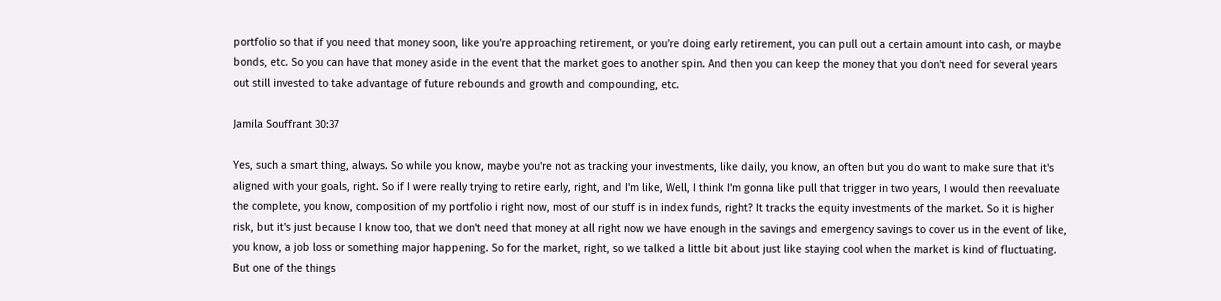portfolio so that if you need that money soon, like you're approaching retirement, or you're doing early retirement, you can pull out a certain amount into cash, or maybe bonds, etc. So you can have that money aside in the event that the market goes to another spin. And then you can keep the money that you don't need for several years out still invested to take advantage of future rebounds and growth and compounding, etc.

Jamila Souffrant 30:37

Yes, such a smart thing, always. So while you know, maybe you're not as tracking your investments, like daily, you know, an often but you do want to make sure that it's aligned with your goals, right. So if I were really trying to retire early, right, and I'm like, Well, I think I'm gonna like pull that trigger in two years, I would then reevaluate the complete, you know, composition of my portfolio i right now, most of our stuff is in index funds, right? It tracks the equity investments of the market. So it is higher risk, but it's just because I know too, that we don't need that money at all right now we have enough in the savings and emergency savings to cover us in the event of like, you know, a job loss or something major happening. So for the market, right, so we talked a little bit about just like staying cool when the market is kind of fluctuating. But one of the things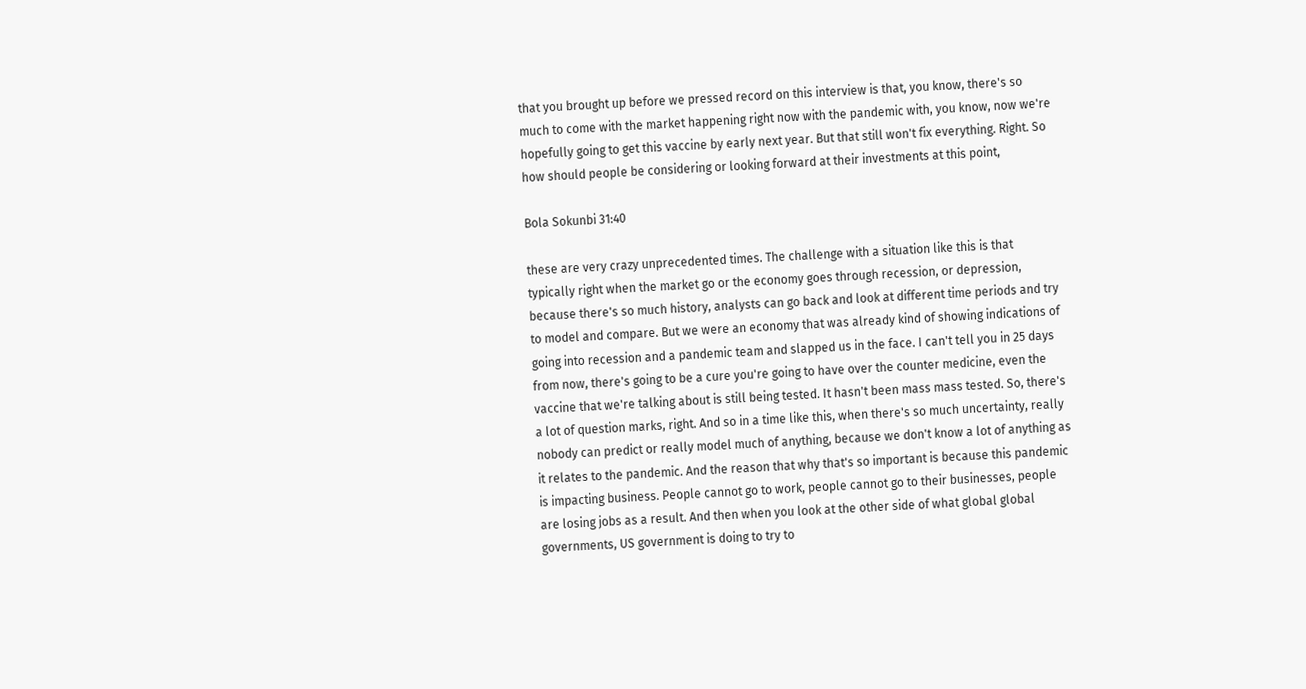that you brought up before we pressed record on this interview is that, you know, there's so much to come with the market happening right now with the pandemic with, you know, now we're hopefully going to get this vaccine by early next year. But that still won't fix everything. Right. So how should people be considering or looking forward at their investments at this point,

Bola Sokunbi 31:40

these are very crazy unprecedented times. The challenge with a situation like this is that typically right when the market go or the economy goes through recession, or depression, because there's so much history, analysts can go back and look at different time periods and try to model and compare. But we were an economy that was already kind of showing indications of going into recession and a pandemic team and slapped us in the face. I can't tell you in 25 days from now, there's going to be a cure you're going to have over the counter medicine, even the vaccine that we're talking about is still being tested. It hasn't been mass mass tested. So, there's a lot of question marks, right. And so in a time like this, when there's so much uncertainty, really nobody can predict or really model much of anything, because we don't know a lot of anything as it relates to the pandemic. And the reason that why that's so important is because this pandemic is impacting business. People cannot go to work, people cannot go to their businesses, people are losing jobs as a result. And then when you look at the other side of what global global governments, US government is doing to try to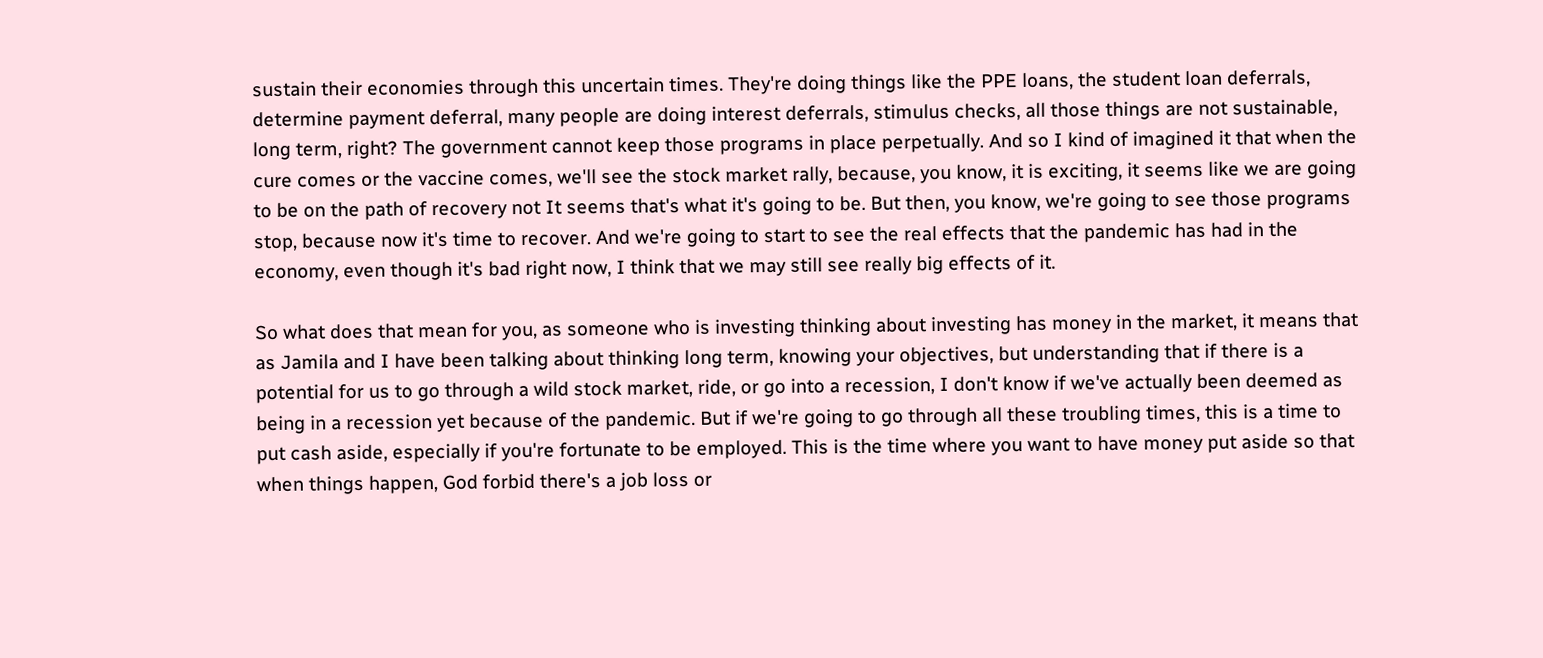sustain their economies through this uncertain times. They're doing things like the PPE loans, the student loan deferrals, determine payment deferral, many people are doing interest deferrals, stimulus checks, all those things are not sustainable, long term, right? The government cannot keep those programs in place perpetually. And so I kind of imagined it that when the cure comes or the vaccine comes, we'll see the stock market rally, because, you know, it is exciting, it seems like we are going to be on the path of recovery not It seems that's what it's going to be. But then, you know, we're going to see those programs stop, because now it's time to recover. And we're going to start to see the real effects that the pandemic has had in the economy, even though it's bad right now, I think that we may still see really big effects of it.

So what does that mean for you, as someone who is investing thinking about investing has money in the market, it means that as Jamila and I have been talking about thinking long term, knowing your objectives, but understanding that if there is a potential for us to go through a wild stock market, ride, or go into a recession, I don't know if we've actually been deemed as being in a recession yet because of the pandemic. But if we're going to go through all these troubling times, this is a time to put cash aside, especially if you're fortunate to be employed. This is the time where you want to have money put aside so that when things happen, God forbid there's a job loss or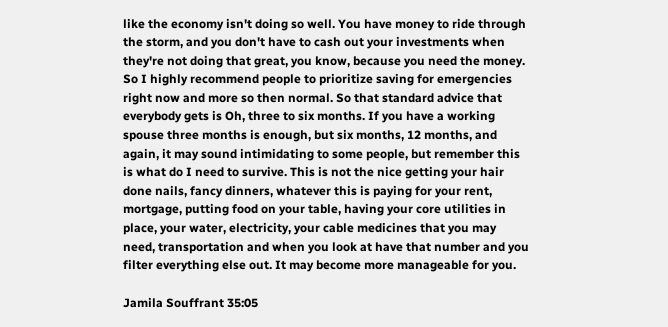like the economy isn't doing so well. You have money to ride through the storm, and you don't have to cash out your investments when they're not doing that great, you know, because you need the money. So I highly recommend people to prioritize saving for emergencies right now and more so then normal. So that standard advice that everybody gets is Oh, three to six months. If you have a working spouse three months is enough, but six months, 12 months, and again, it may sound intimidating to some people, but remember this is what do I need to survive. This is not the nice getting your hair done nails, fancy dinners, whatever this is paying for your rent, mortgage, putting food on your table, having your core utilities in place, your water, electricity, your cable medicines that you may need, transportation and when you look at have that number and you filter everything else out. It may become more manageable for you.

Jamila Souffrant 35:05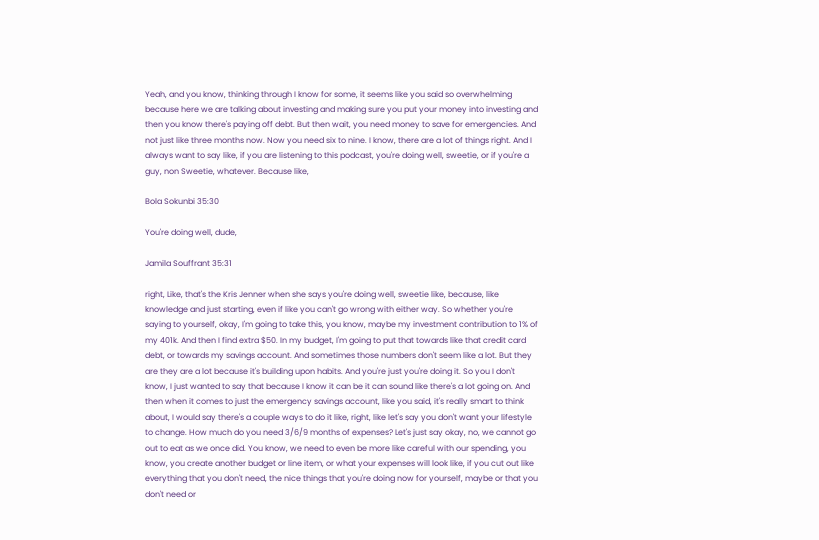Yeah, and you know, thinking through I know for some, it seems like you said so overwhelming because here we are talking about investing and making sure you put your money into investing and then you know there's paying off debt. But then wait, you need money to save for emergencies. And not just like three months now. Now you need six to nine. I know, there are a lot of things right. And I always want to say like, if you are listening to this podcast, you're doing well, sweetie, or if you're a guy, non Sweetie, whatever. Because like,

Bola Sokunbi 35:30

You're doing well, dude,

Jamila Souffrant 35:31

right, Like, that's the Kris Jenner when she says you're doing well, sweetie like, because, like knowledge and just starting, even if like you can't go wrong with either way. So whether you're saying to yourself, okay, I'm going to take this, you know, maybe my investment contribution to 1% of my 401k. And then I find extra $50. In my budget, I'm going to put that towards like that credit card debt, or towards my savings account. And sometimes those numbers don't seem like a lot. But they are they are a lot because it's building upon habits. And you're just you're doing it. So you I don't know, I just wanted to say that because I know it can be it can sound like there's a lot going on. And then when it comes to just the emergency savings account, like you said, it's really smart to think about, I would say there's a couple ways to do it like, right, like let's say you don't want your lifestyle to change. How much do you need 3/6/9 months of expenses? Let's just say okay, no, we cannot go out to eat as we once did. You know, we need to even be more like careful with our spending, you know, you create another budget or line item, or what your expenses will look like, if you cut out like everything that you don't need, the nice things that you're doing now for yourself, maybe or that you don't need or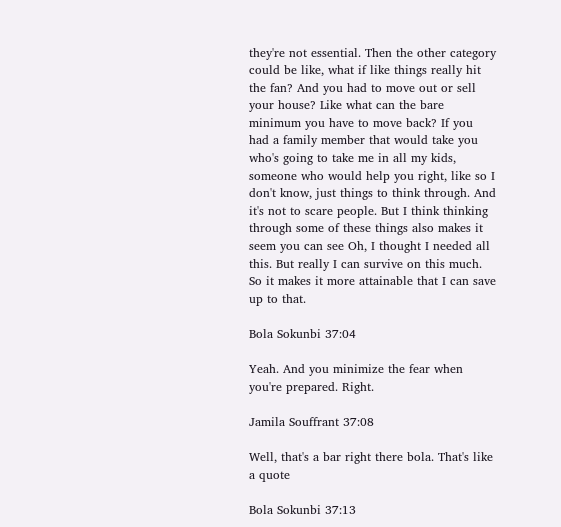they're not essential. Then the other category could be like, what if like things really hit the fan? And you had to move out or sell your house? Like what can the bare minimum you have to move back? If you had a family member that would take you who's going to take me in all my kids, someone who would help you right, like so I don't know, just things to think through. And it's not to scare people. But I think thinking through some of these things also makes it seem you can see Oh, I thought I needed all this. But really I can survive on this much. So it makes it more attainable that I can save up to that.

Bola Sokunbi 37:04

Yeah. And you minimize the fear when you're prepared. Right.

Jamila Souffrant 37:08

Well, that's a bar right there bola. That's like a quote

Bola Sokunbi 37:13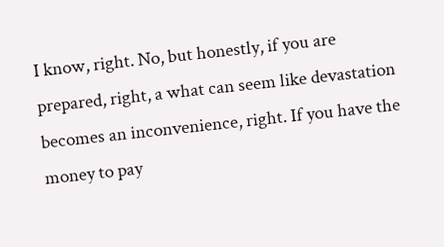I know, right. No, but honestly, if you are prepared, right, a what can seem like devastation becomes an inconvenience, right. If you have the money to pay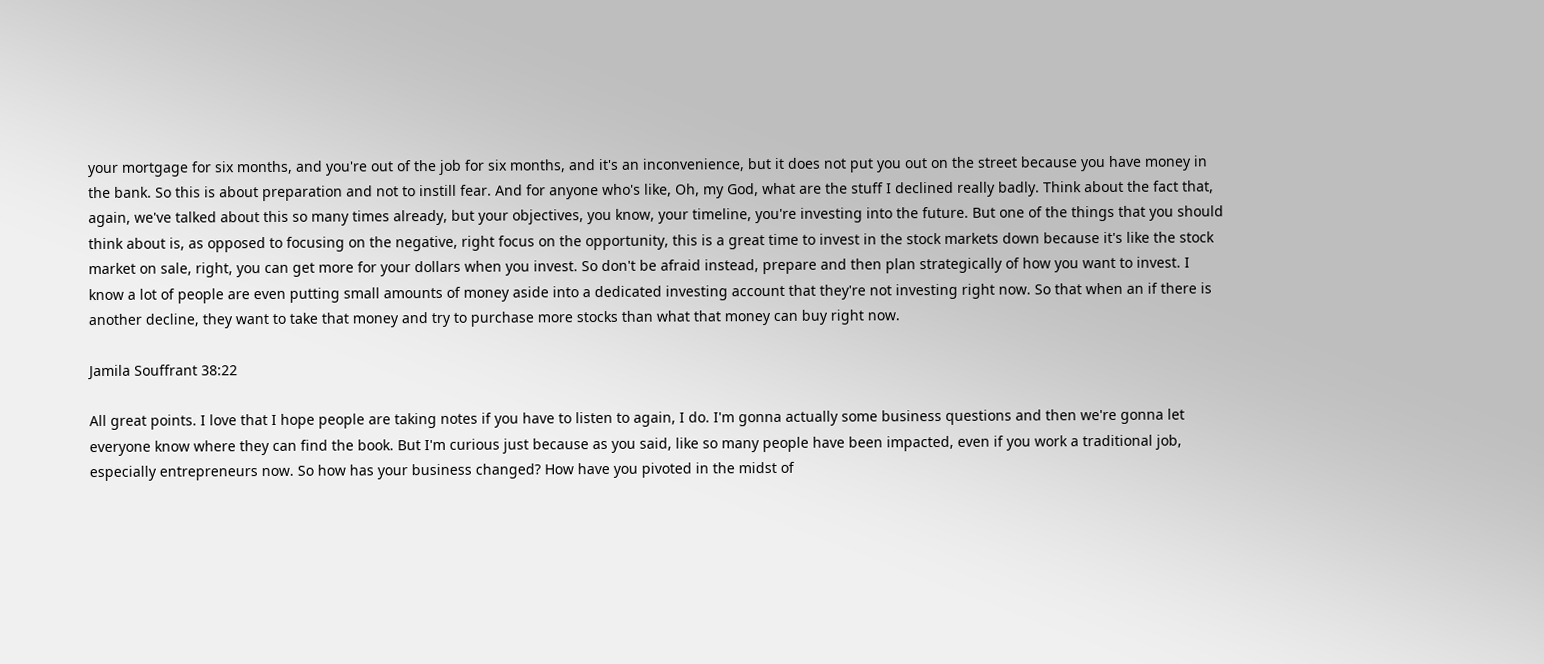your mortgage for six months, and you're out of the job for six months, and it's an inconvenience, but it does not put you out on the street because you have money in the bank. So this is about preparation and not to instill fear. And for anyone who's like, Oh, my God, what are the stuff I declined really badly. Think about the fact that, again, we've talked about this so many times already, but your objectives, you know, your timeline, you're investing into the future. But one of the things that you should think about is, as opposed to focusing on the negative, right focus on the opportunity, this is a great time to invest in the stock markets down because it's like the stock market on sale, right, you can get more for your dollars when you invest. So don't be afraid instead, prepare and then plan strategically of how you want to invest. I know a lot of people are even putting small amounts of money aside into a dedicated investing account that they're not investing right now. So that when an if there is another decline, they want to take that money and try to purchase more stocks than what that money can buy right now.

Jamila Souffrant 38:22

All great points. I love that I hope people are taking notes if you have to listen to again, I do. I'm gonna actually some business questions and then we're gonna let everyone know where they can find the book. But I'm curious just because as you said, like so many people have been impacted, even if you work a traditional job, especially entrepreneurs now. So how has your business changed? How have you pivoted in the midst of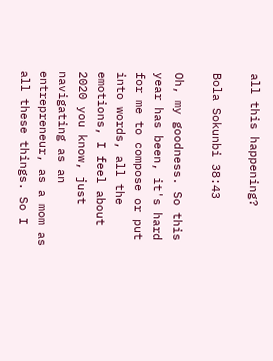all this happening?

Bola Sokunbi 38:43

Oh, my goodness. So this year has been, it's hard for me to compose or put into words, all the emotions, I feel about 2020 you know, just navigating as an entrepreneur, as a mom as all these things. So I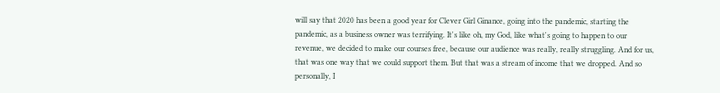will say that 2020 has been a good year for Clever Girl Ginance, going into the pandemic, starting the pandemic, as a business owner was terrifying. It's like oh, my God, like what's going to happen to our revenue, we decided to make our courses free, because our audience was really, really struggling. And for us, that was one way that we could support them. But that was a stream of income that we dropped. And so personally, I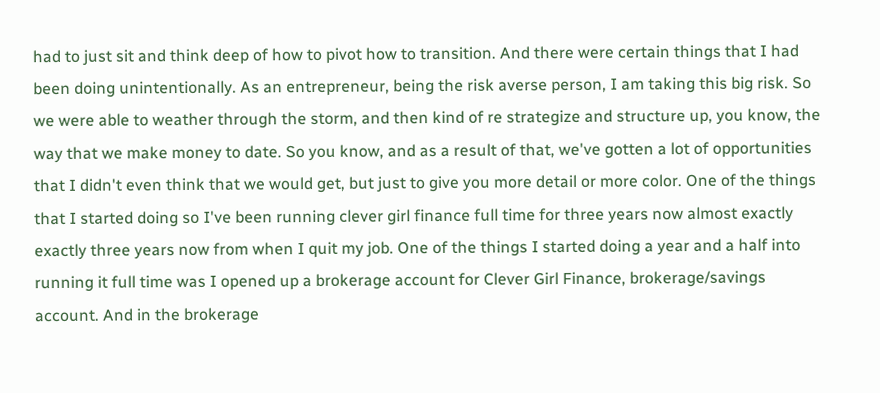had to just sit and think deep of how to pivot how to transition. And there were certain things that I had been doing unintentionally. As an entrepreneur, being the risk averse person, I am taking this big risk. So we were able to weather through the storm, and then kind of re strategize and structure up, you know, the way that we make money to date. So you know, and as a result of that, we've gotten a lot of opportunities that I didn't even think that we would get, but just to give you more detail or more color. One of the things that I started doing so I've been running clever girl finance full time for three years now almost exactly exactly three years now from when I quit my job. One of the things I started doing a year and a half into running it full time was I opened up a brokerage account for Clever Girl Finance, brokerage/savings account. And in the brokerage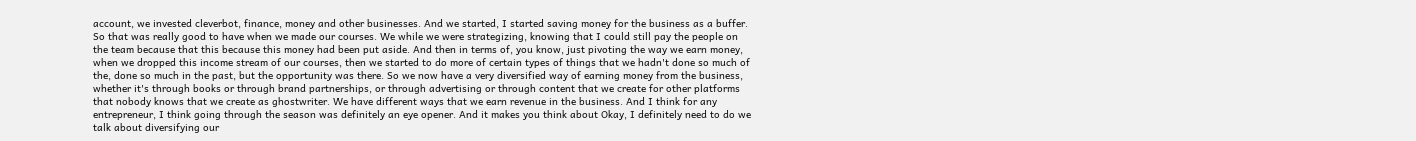account, we invested cleverbot, finance, money and other businesses. And we started, I started saving money for the business as a buffer. So that was really good to have when we made our courses. We while we were strategizing, knowing that I could still pay the people on the team because that this because this money had been put aside. And then in terms of, you know, just pivoting the way we earn money, when we dropped this income stream of our courses, then we started to do more of certain types of things that we hadn't done so much of the, done so much in the past, but the opportunity was there. So we now have a very diversified way of earning money from the business, whether it's through books or through brand partnerships, or through advertising or through content that we create for other platforms that nobody knows that we create as ghostwriter. We have different ways that we earn revenue in the business. And I think for any entrepreneur, I think going through the season was definitely an eye opener. And it makes you think about Okay, I definitely need to do we talk about diversifying our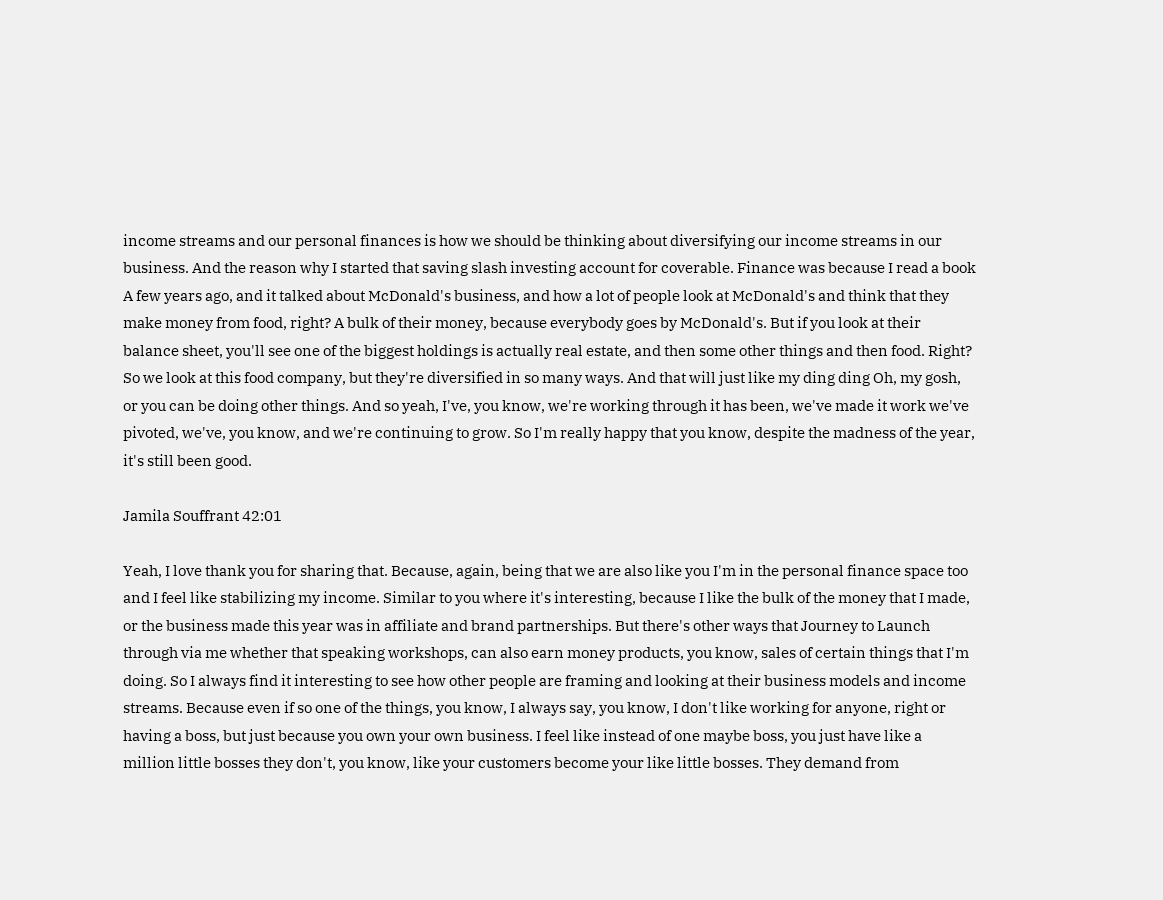income streams and our personal finances is how we should be thinking about diversifying our income streams in our business. And the reason why I started that saving slash investing account for coverable. Finance was because I read a book A few years ago, and it talked about McDonald's business, and how a lot of people look at McDonald's and think that they make money from food, right? A bulk of their money, because everybody goes by McDonald's. But if you look at their balance sheet, you'll see one of the biggest holdings is actually real estate, and then some other things and then food. Right? So we look at this food company, but they're diversified in so many ways. And that will just like my ding ding Oh, my gosh, or you can be doing other things. And so yeah, I've, you know, we're working through it has been, we've made it work we've pivoted, we've, you know, and we're continuing to grow. So I'm really happy that you know, despite the madness of the year, it's still been good.

Jamila Souffrant 42:01

Yeah, I love thank you for sharing that. Because, again, being that we are also like you I'm in the personal finance space too and I feel like stabilizing my income. Similar to you where it's interesting, because I like the bulk of the money that I made, or the business made this year was in affiliate and brand partnerships. But there's other ways that Journey to Launch through via me whether that speaking workshops, can also earn money products, you know, sales of certain things that I'm doing. So I always find it interesting to see how other people are framing and looking at their business models and income streams. Because even if so one of the things, you know, I always say, you know, I don't like working for anyone, right or having a boss, but just because you own your own business. I feel like instead of one maybe boss, you just have like a million little bosses they don't, you know, like your customers become your like little bosses. They demand from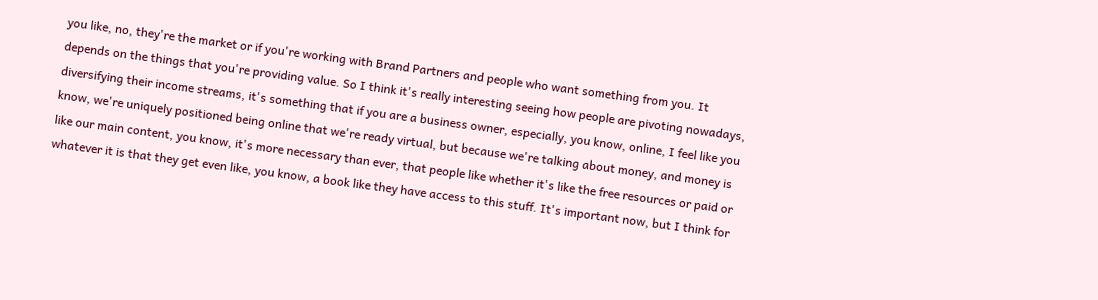you like, no, they're the market or if you're working with Brand Partners and people who want something from you. It depends on the things that you're providing value. So I think it's really interesting seeing how people are pivoting nowadays, diversifying their income streams, it's something that if you are a business owner, especially, you know, online, I feel like you know, we're uniquely positioned being online that we're ready virtual, but because we're talking about money, and money is like our main content, you know, it's more necessary than ever, that people like whether it's like the free resources or paid or whatever it is that they get even like, you know, a book like they have access to this stuff. It's important now, but I think for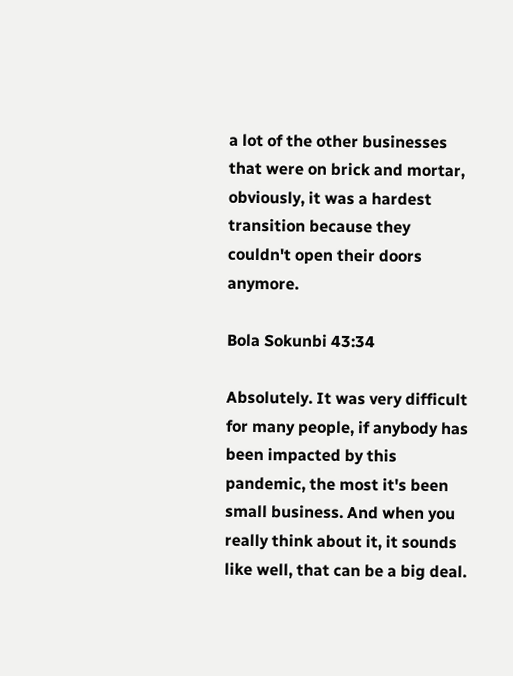a lot of the other businesses that were on brick and mortar, obviously, it was a hardest transition because they couldn't open their doors anymore.

Bola Sokunbi 43:34

Absolutely. It was very difficult for many people, if anybody has been impacted by this pandemic, the most it's been small business. And when you really think about it, it sounds like well, that can be a big deal.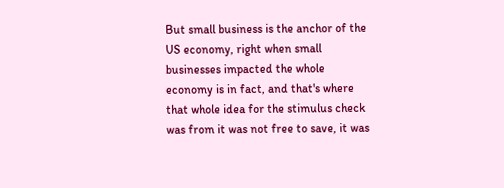But small business is the anchor of the US economy, right when small businesses impacted the whole economy is in fact, and that's where that whole idea for the stimulus check was from it was not free to save, it was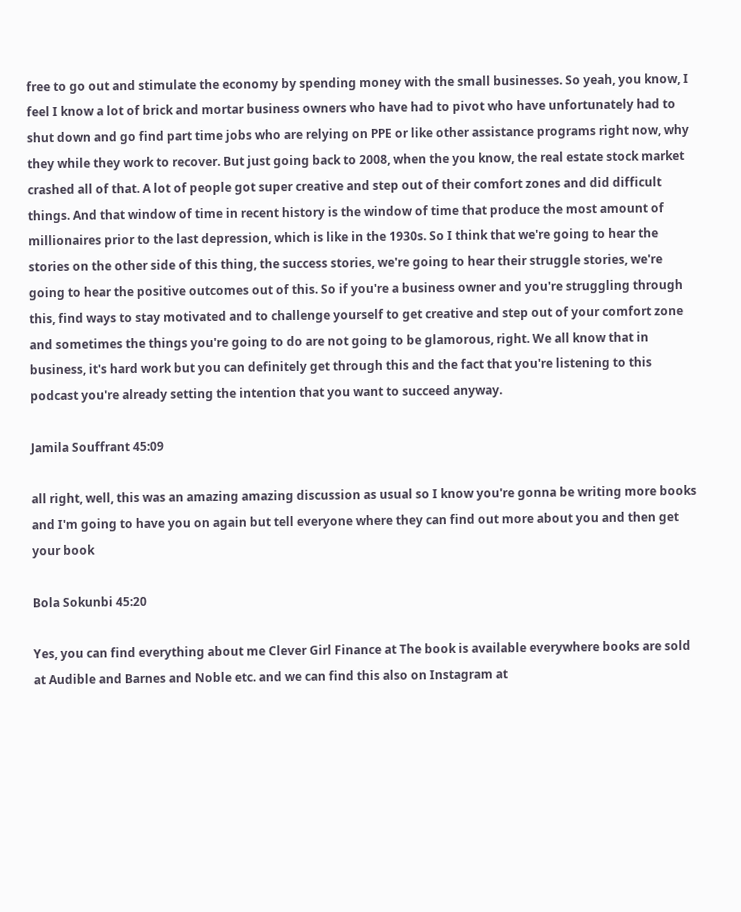free to go out and stimulate the economy by spending money with the small businesses. So yeah, you know, I feel I know a lot of brick and mortar business owners who have had to pivot who have unfortunately had to shut down and go find part time jobs who are relying on PPE or like other assistance programs right now, why they while they work to recover. But just going back to 2008, when the you know, the real estate stock market crashed all of that. A lot of people got super creative and step out of their comfort zones and did difficult things. And that window of time in recent history is the window of time that produce the most amount of millionaires prior to the last depression, which is like in the 1930s. So I think that we're going to hear the stories on the other side of this thing, the success stories, we're going to hear their struggle stories, we're going to hear the positive outcomes out of this. So if you're a business owner and you're struggling through this, find ways to stay motivated and to challenge yourself to get creative and step out of your comfort zone and sometimes the things you're going to do are not going to be glamorous, right. We all know that in business, it's hard work but you can definitely get through this and the fact that you're listening to this podcast you're already setting the intention that you want to succeed anyway.

Jamila Souffrant 45:09

all right, well, this was an amazing amazing discussion as usual so I know you're gonna be writing more books and I'm going to have you on again but tell everyone where they can find out more about you and then get your book

Bola Sokunbi 45:20

Yes, you can find everything about me Clever Girl Finance at The book is available everywhere books are sold at Audible and Barnes and Noble etc. and we can find this also on Instagram at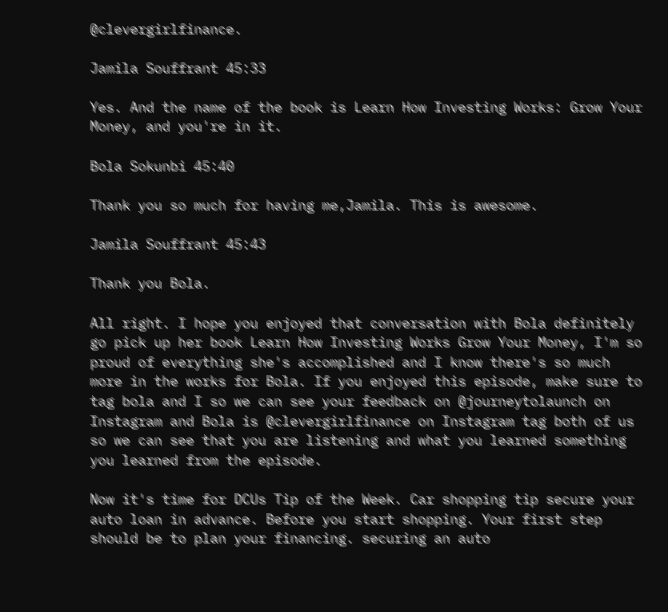@clevergirlfinance.

Jamila Souffrant 45:33

Yes. And the name of the book is Learn How Investing Works: Grow Your Money, and you're in it.

Bola Sokunbi 45:40

Thank you so much for having me,Jamila. This is awesome.

Jamila Souffrant 45:43

Thank you Bola.

All right. I hope you enjoyed that conversation with Bola definitely go pick up her book Learn How Investing Works Grow Your Money, I'm so proud of everything she's accomplished and I know there's so much more in the works for Bola. If you enjoyed this episode, make sure to tag bola and I so we can see your feedback on @journeytolaunch on Instagram and Bola is @clevergirlfinance on Instagram tag both of us so we can see that you are listening and what you learned something you learned from the episode.

Now it's time for DCUs Tip of the Week. Car shopping tip secure your auto loan in advance. Before you start shopping. Your first step should be to plan your financing. securing an auto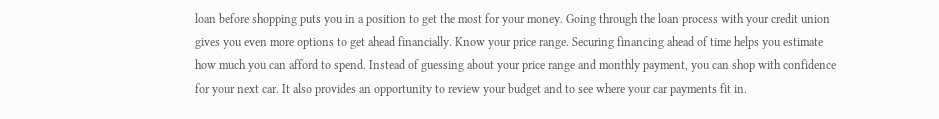loan before shopping puts you in a position to get the most for your money. Going through the loan process with your credit union gives you even more options to get ahead financially. Know your price range. Securing financing ahead of time helps you estimate how much you can afford to spend. Instead of guessing about your price range and monthly payment, you can shop with confidence for your next car. It also provides an opportunity to review your budget and to see where your car payments fit in.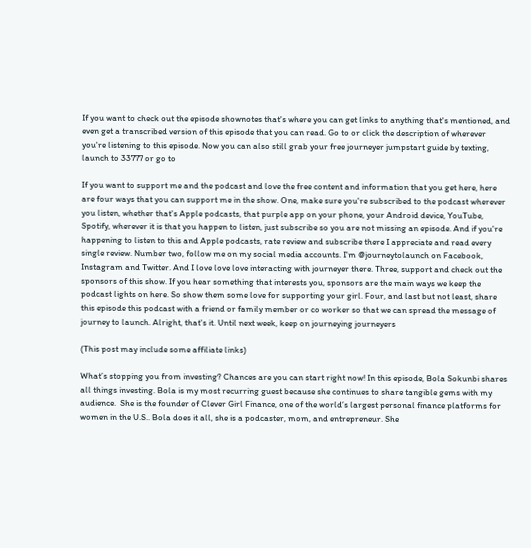If you want to check out the episode shownotes that's where you can get links to anything that's mentioned, and even get a transcribed version of this episode that you can read. Go to or click the description of wherever you're listening to this episode. Now you can also still grab your free journeyer jumpstart guide by texting, launch to 33777 or go to

If you want to support me and the podcast and love the free content and information that you get here, here are four ways that you can support me in the show. One, make sure you're subscribed to the podcast wherever you listen, whether that's Apple podcasts, that purple app on your phone, your Android device, YouTube, Spotify, wherever it is that you happen to listen, just subscribe so you are not missing an episode. And if you're happening to listen to this and Apple podcasts, rate review and subscribe there I appreciate and read every single review. Number two, follow me on my social media accounts. I'm @journeytolaunch on Facebook, Instagram and Twitter. And I love love love interacting with journeyer there. Three, support and check out the sponsors of this show. If you hear something that interests you, sponsors are the main ways we keep the podcast lights on here. So show them some love for supporting your girl. Four, and last but not least, share this episode this podcast with a friend or family member or co worker so that we can spread the message of journey to launch. Alright, that's it. Until next week, keep on journeying journeyers

(This post may include some affiliate links)

What’s stopping you from investing? Chances are you can start right now! In this episode, Bola Sokunbi shares all things investing. Bola is my most recurring guest because she continues to share tangible gems with my audience.  She is the founder of Clever Girl Finance, one of the world’s largest personal finance platforms for women in the U.S.. Bola does it all, she is a podcaster, mom, and entrepreneur. She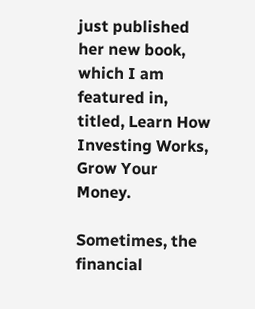just published her new book, which I am featured in, titled, Learn How Investing Works, Grow Your Money.

Sometimes, the financial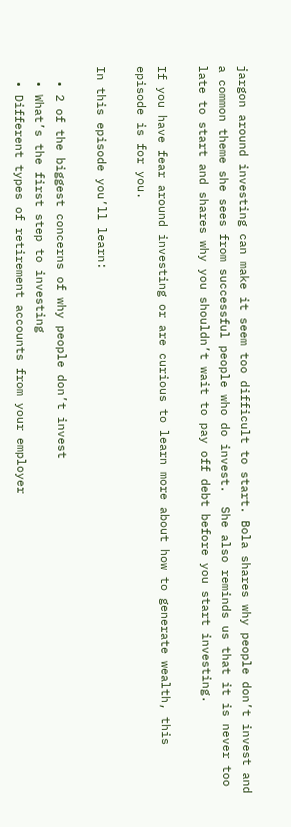jargon around investing can make it seem too difficult to start. Bola shares why people don’t invest and a common theme she sees from successful people who do invest.  She also reminds us that it is never too late to start and shares why you shouldn’t wait to pay off debt before you start investing.

If you have fear around investing or are curious to learn more about how to generate wealth, this episode is for you.

In this episode you’ll learn:

  • 2 of the biggest concerns of why people don’t invest
  • What’s the first step to investing
  • Different types of retirement accounts from your employer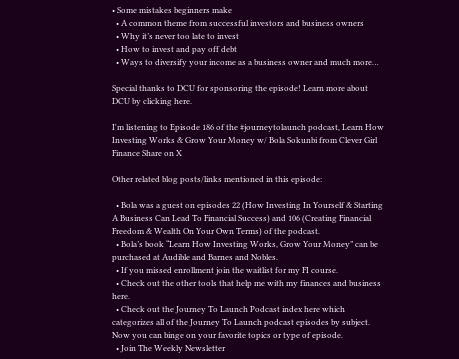• Some mistakes beginners make
  • A common theme from successful investors and business owners
  • Why it’s never too late to invest
  • How to invest and pay off debt
  • Ways to diversify your income as a business owner and much more…

Special thanks to DCU for sponsoring the episode! Learn more about DCU by clicking here.

I'm listening to Episode 186 of the #journeytolaunch podcast, Learn How Investing Works & Grow Your Money w/ Bola Sokunbi from Clever Girl Finance Share on X

Other related blog posts/links mentioned in this episode:

  • Bola was a guest on episodes 22 (How Investing In Yourself & Starting A Business Can Lead To Financial Success) and 106 (Creating Financial Freedom & Wealth On Your Own Terms) of the podcast.
  • Bola’s book “Learn How Investing Works, Grow Your Money” can be purchased at Audible and Barnes and Nobles.
  • If you missed enrollment join the waitlist for my FI course.
  • Check out the other tools that help me with my finances and business here.
  • Check out the Journey To Launch Podcast index here which categorizes all of the Journey To Launch podcast episodes by subject. Now you can binge on your favorite topics or type of episode.
  • Join The Weekly Newsletter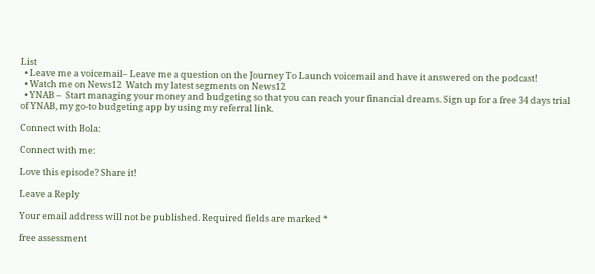List
  • Leave me a voicemail– Leave me a question on the Journey To Launch voicemail and have it answered on the podcast!
  • Watch me on News12  Watch my latest segments on News12
  • YNAB –  Start managing your money and budgeting so that you can reach your financial dreams. Sign up for a free 34 days trial of YNAB, my go-to budgeting app by using my referral link.

Connect with Bola:

Connect with me:

Love this episode? Share it!

Leave a Reply

Your email address will not be published. Required fields are marked *

free assessment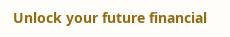Unlock your future financial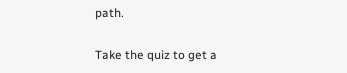path.

Take the quiz to get a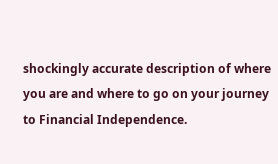shockingly accurate description of where you are and where to go on your journey to Financial Independence.